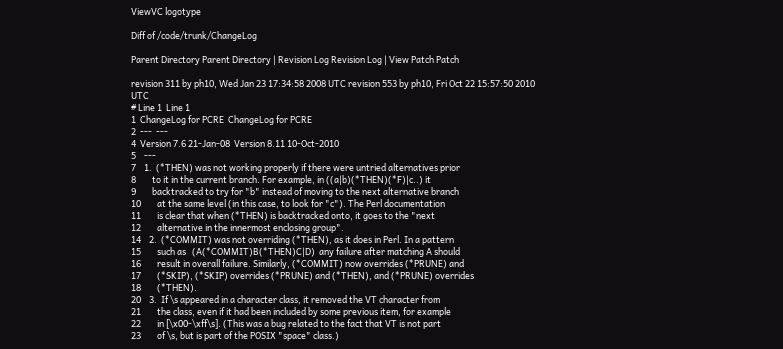ViewVC logotype

Diff of /code/trunk/ChangeLog

Parent Directory Parent Directory | Revision Log Revision Log | View Patch Patch

revision 311 by ph10, Wed Jan 23 17:34:58 2008 UTC revision 553 by ph10, Fri Oct 22 15:57:50 2010 UTC
# Line 1  Line 1
1  ChangeLog for PCRE  ChangeLog for PCRE
2  ---  ---
4  Version 7.6 21-Jan-08  Version 8.11 10-Oct-2010
5    ---
7    1.  (*THEN) was not working properly if there were untried alternatives prior
8        to it in the current branch. For example, in ((a|b)(*THEN)(*F)|c..) it
9        backtracked to try for "b" instead of moving to the next alternative branch
10        at the same level (in this case, to look for "c"). The Perl documentation
11        is clear that when (*THEN) is backtracked onto, it goes to the "next
12        alternative in the innermost enclosing group".
14    2.  (*COMMIT) was not overriding (*THEN), as it does in Perl. In a pattern
15        such as   (A(*COMMIT)B(*THEN)C|D)  any failure after matching A should
16        result in overall failure. Similarly, (*COMMIT) now overrides (*PRUNE) and
17        (*SKIP), (*SKIP) overrides (*PRUNE) and (*THEN), and (*PRUNE) overrides
18        (*THEN).
20    3.  If \s appeared in a character class, it removed the VT character from
21        the class, even if it had been included by some previous item, for example
22        in [\x00-\xff\s]. (This was a bug related to the fact that VT is not part
23        of \s, but is part of the POSIX "space" class.)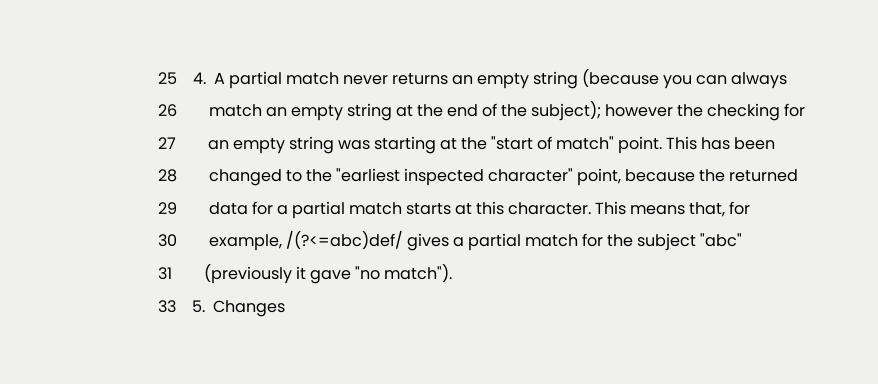25    4.  A partial match never returns an empty string (because you can always
26        match an empty string at the end of the subject); however the checking for
27        an empty string was starting at the "start of match" point. This has been
28        changed to the "earliest inspected character" point, because the returned
29        data for a partial match starts at this character. This means that, for
30        example, /(?<=abc)def/ gives a partial match for the subject "abc"
31        (previously it gave "no match").
33    5.  Changes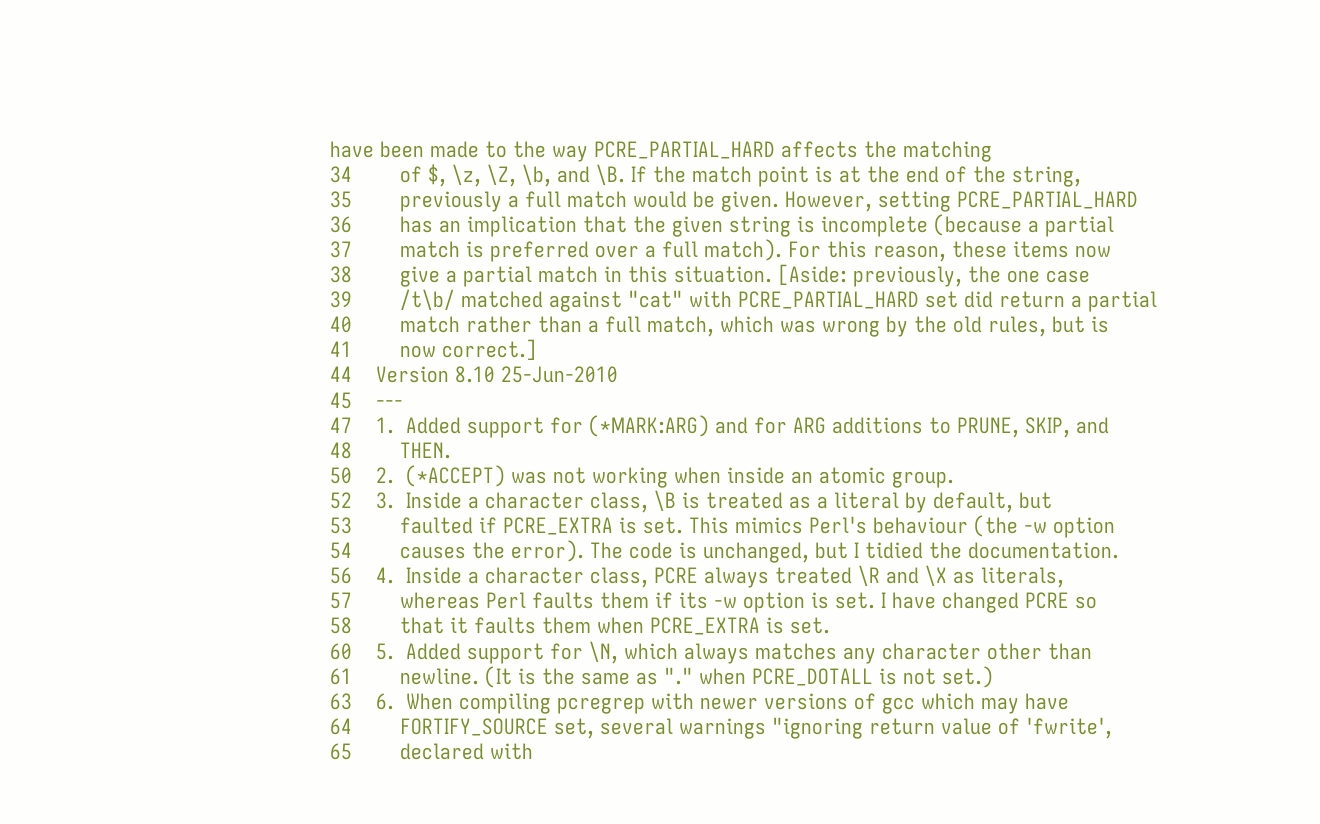have been made to the way PCRE_PARTIAL_HARD affects the matching
34        of $, \z, \Z, \b, and \B. If the match point is at the end of the string,
35        previously a full match would be given. However, setting PCRE_PARTIAL_HARD
36        has an implication that the given string is incomplete (because a partial
37        match is preferred over a full match). For this reason, these items now
38        give a partial match in this situation. [Aside: previously, the one case
39        /t\b/ matched against "cat" with PCRE_PARTIAL_HARD set did return a partial
40        match rather than a full match, which was wrong by the old rules, but is
41        now correct.]
44    Version 8.10 25-Jun-2010
45    ---
47    1.  Added support for (*MARK:ARG) and for ARG additions to PRUNE, SKIP, and
48        THEN.
50    2.  (*ACCEPT) was not working when inside an atomic group.
52    3.  Inside a character class, \B is treated as a literal by default, but
53        faulted if PCRE_EXTRA is set. This mimics Perl's behaviour (the -w option
54        causes the error). The code is unchanged, but I tidied the documentation.
56    4.  Inside a character class, PCRE always treated \R and \X as literals,
57        whereas Perl faults them if its -w option is set. I have changed PCRE so
58        that it faults them when PCRE_EXTRA is set.
60    5.  Added support for \N, which always matches any character other than
61        newline. (It is the same as "." when PCRE_DOTALL is not set.)
63    6.  When compiling pcregrep with newer versions of gcc which may have
64        FORTIFY_SOURCE set, several warnings "ignoring return value of 'fwrite',
65        declared with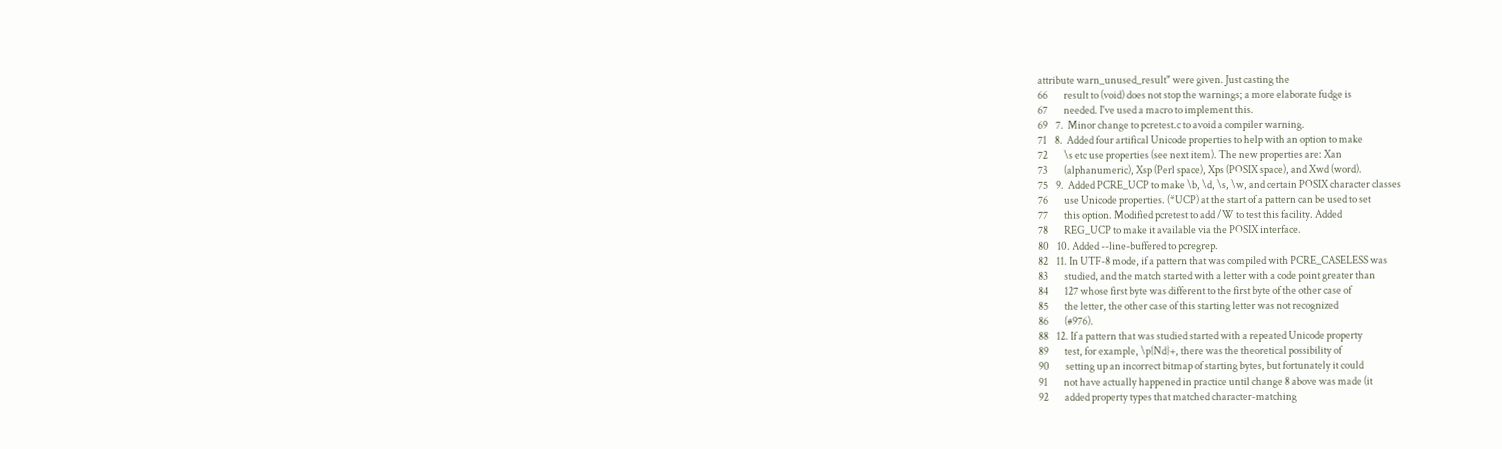attribute warn_unused_result" were given. Just casting the
66        result to (void) does not stop the warnings; a more elaborate fudge is
67        needed. I've used a macro to implement this.
69    7.  Minor change to pcretest.c to avoid a compiler warning.
71    8.  Added four artifical Unicode properties to help with an option to make
72        \s etc use properties (see next item). The new properties are: Xan
73        (alphanumeric), Xsp (Perl space), Xps (POSIX space), and Xwd (word).
75    9.  Added PCRE_UCP to make \b, \d, \s, \w, and certain POSIX character classes
76        use Unicode properties. (*UCP) at the start of a pattern can be used to set
77        this option. Modified pcretest to add /W to test this facility. Added
78        REG_UCP to make it available via the POSIX interface.
80    10. Added --line-buffered to pcregrep.
82    11. In UTF-8 mode, if a pattern that was compiled with PCRE_CASELESS was
83        studied, and the match started with a letter with a code point greater than
84        127 whose first byte was different to the first byte of the other case of
85        the letter, the other case of this starting letter was not recognized
86        (#976).
88    12. If a pattern that was studied started with a repeated Unicode property
89        test, for example, \p{Nd}+, there was the theoretical possibility of
90        setting up an incorrect bitmap of starting bytes, but fortunately it could
91        not have actually happened in practice until change 8 above was made (it
92        added property types that matched character-matching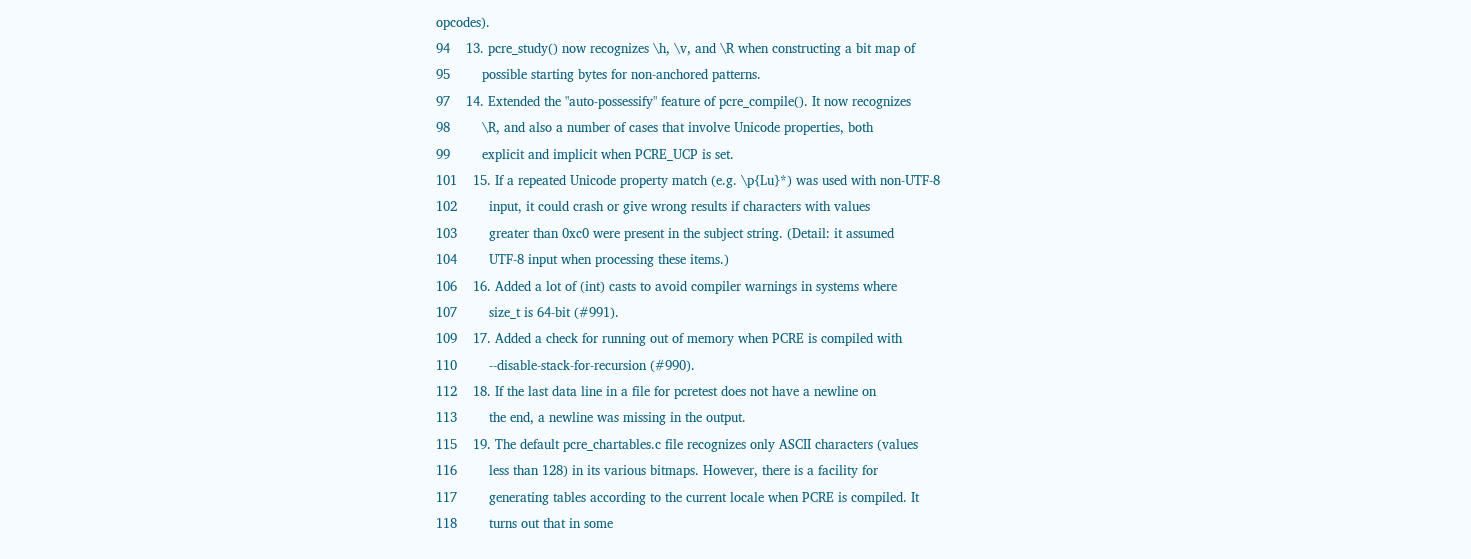opcodes).
94    13. pcre_study() now recognizes \h, \v, and \R when constructing a bit map of
95        possible starting bytes for non-anchored patterns.
97    14. Extended the "auto-possessify" feature of pcre_compile(). It now recognizes
98        \R, and also a number of cases that involve Unicode properties, both
99        explicit and implicit when PCRE_UCP is set.
101    15. If a repeated Unicode property match (e.g. \p{Lu}*) was used with non-UTF-8
102        input, it could crash or give wrong results if characters with values
103        greater than 0xc0 were present in the subject string. (Detail: it assumed
104        UTF-8 input when processing these items.)
106    16. Added a lot of (int) casts to avoid compiler warnings in systems where
107        size_t is 64-bit (#991).
109    17. Added a check for running out of memory when PCRE is compiled with
110        --disable-stack-for-recursion (#990).
112    18. If the last data line in a file for pcretest does not have a newline on
113        the end, a newline was missing in the output.
115    19. The default pcre_chartables.c file recognizes only ASCII characters (values
116        less than 128) in its various bitmaps. However, there is a facility for
117        generating tables according to the current locale when PCRE is compiled. It
118        turns out that in some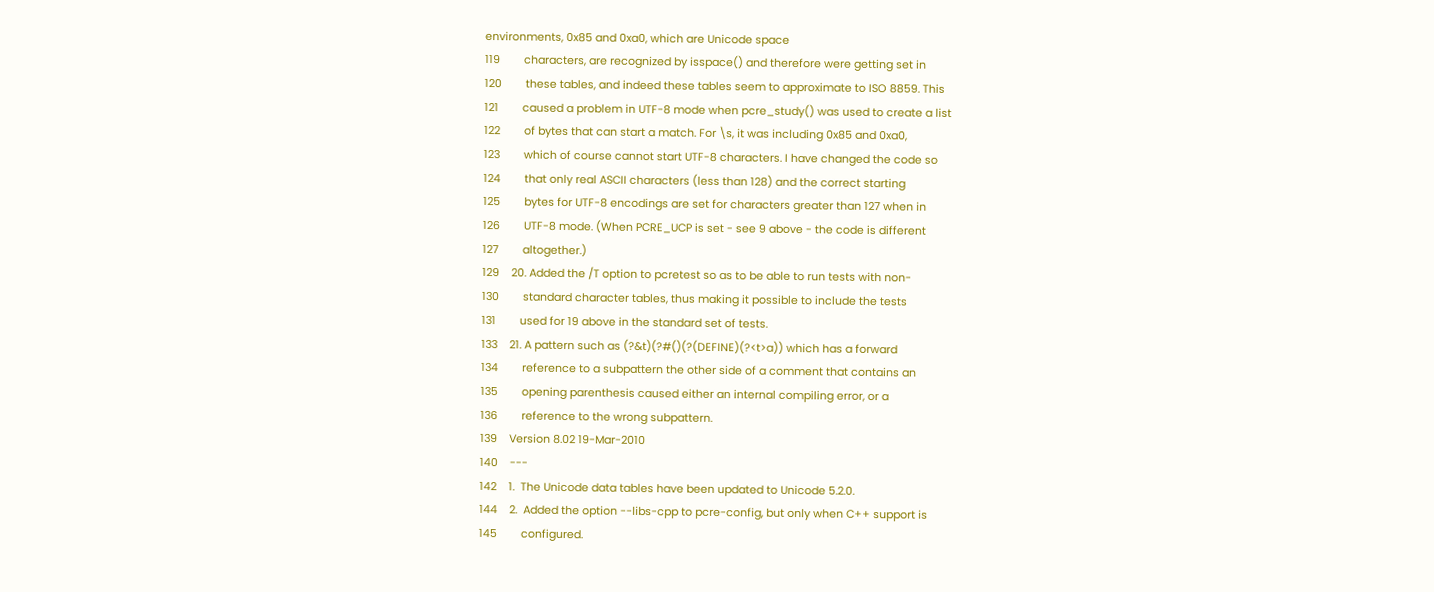environments, 0x85 and 0xa0, which are Unicode space
119        characters, are recognized by isspace() and therefore were getting set in
120        these tables, and indeed these tables seem to approximate to ISO 8859. This
121        caused a problem in UTF-8 mode when pcre_study() was used to create a list
122        of bytes that can start a match. For \s, it was including 0x85 and 0xa0,
123        which of course cannot start UTF-8 characters. I have changed the code so
124        that only real ASCII characters (less than 128) and the correct starting
125        bytes for UTF-8 encodings are set for characters greater than 127 when in
126        UTF-8 mode. (When PCRE_UCP is set - see 9 above - the code is different
127        altogether.)
129    20. Added the /T option to pcretest so as to be able to run tests with non-
130        standard character tables, thus making it possible to include the tests
131        used for 19 above in the standard set of tests.
133    21. A pattern such as (?&t)(?#()(?(DEFINE)(?<t>a)) which has a forward
134        reference to a subpattern the other side of a comment that contains an
135        opening parenthesis caused either an internal compiling error, or a
136        reference to the wrong subpattern.
139    Version 8.02 19-Mar-2010
140    ---
142    1.  The Unicode data tables have been updated to Unicode 5.2.0.
144    2.  Added the option --libs-cpp to pcre-config, but only when C++ support is
145        configured.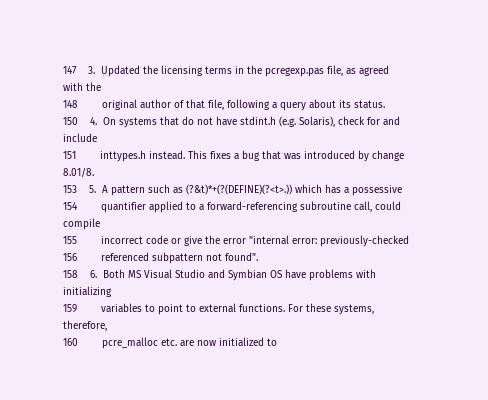147    3.  Updated the licensing terms in the pcregexp.pas file, as agreed with the
148        original author of that file, following a query about its status.
150    4.  On systems that do not have stdint.h (e.g. Solaris), check for and include
151        inttypes.h instead. This fixes a bug that was introduced by change 8.01/8.
153    5.  A pattern such as (?&t)*+(?(DEFINE)(?<t>.)) which has a possessive
154        quantifier applied to a forward-referencing subroutine call, could compile
155        incorrect code or give the error "internal error: previously-checked
156        referenced subpattern not found".
158    6.  Both MS Visual Studio and Symbian OS have problems with initializing
159        variables to point to external functions. For these systems, therefore,
160        pcre_malloc etc. are now initialized to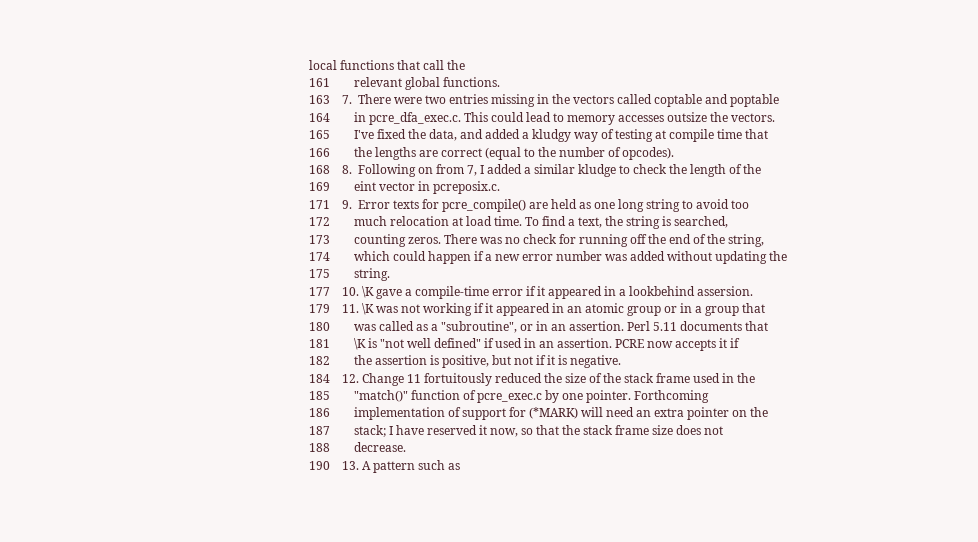local functions that call the
161        relevant global functions.
163    7.  There were two entries missing in the vectors called coptable and poptable
164        in pcre_dfa_exec.c. This could lead to memory accesses outsize the vectors.
165        I've fixed the data, and added a kludgy way of testing at compile time that
166        the lengths are correct (equal to the number of opcodes).
168    8.  Following on from 7, I added a similar kludge to check the length of the
169        eint vector in pcreposix.c.
171    9.  Error texts for pcre_compile() are held as one long string to avoid too
172        much relocation at load time. To find a text, the string is searched,
173        counting zeros. There was no check for running off the end of the string,
174        which could happen if a new error number was added without updating the
175        string.
177    10. \K gave a compile-time error if it appeared in a lookbehind assersion.
179    11. \K was not working if it appeared in an atomic group or in a group that
180        was called as a "subroutine", or in an assertion. Perl 5.11 documents that
181        \K is "not well defined" if used in an assertion. PCRE now accepts it if
182        the assertion is positive, but not if it is negative.
184    12. Change 11 fortuitously reduced the size of the stack frame used in the
185        "match()" function of pcre_exec.c by one pointer. Forthcoming
186        implementation of support for (*MARK) will need an extra pointer on the
187        stack; I have reserved it now, so that the stack frame size does not
188        decrease.
190    13. A pattern such as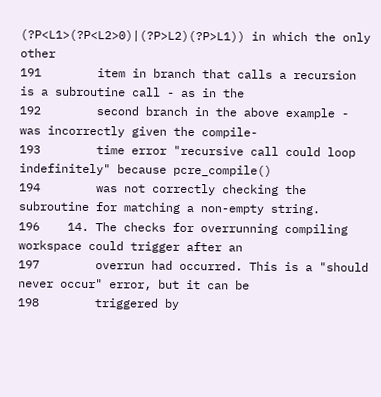(?P<L1>(?P<L2>0)|(?P>L2)(?P>L1)) in which the only other
191        item in branch that calls a recursion is a subroutine call - as in the
192        second branch in the above example - was incorrectly given the compile-
193        time error "recursive call could loop indefinitely" because pcre_compile()
194        was not correctly checking the subroutine for matching a non-empty string.
196    14. The checks for overrunning compiling workspace could trigger after an
197        overrun had occurred. This is a "should never occur" error, but it can be
198        triggered by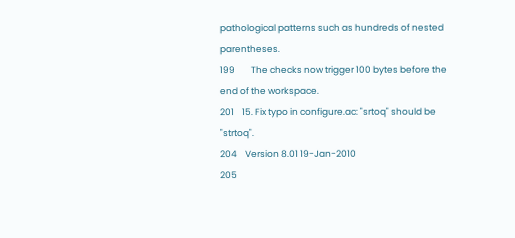pathological patterns such as hundreds of nested parentheses.
199        The checks now trigger 100 bytes before the end of the workspace.
201    15. Fix typo in configure.ac: "srtoq" should be "strtoq".
204    Version 8.01 19-Jan-2010
205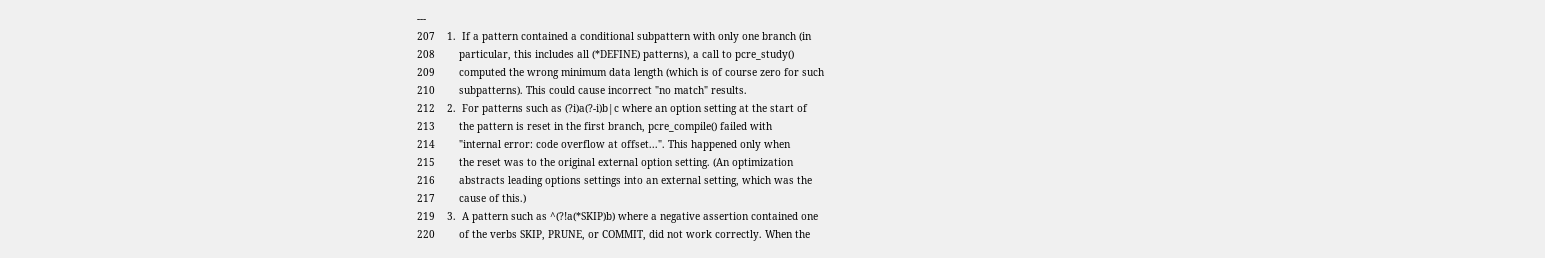---
207    1.  If a pattern contained a conditional subpattern with only one branch (in
208        particular, this includes all (*DEFINE) patterns), a call to pcre_study()
209        computed the wrong minimum data length (which is of course zero for such
210        subpatterns). This could cause incorrect "no match" results.
212    2.  For patterns such as (?i)a(?-i)b|c where an option setting at the start of
213        the pattern is reset in the first branch, pcre_compile() failed with
214        "internal error: code overflow at offset...". This happened only when
215        the reset was to the original external option setting. (An optimization
216        abstracts leading options settings into an external setting, which was the
217        cause of this.)
219    3.  A pattern such as ^(?!a(*SKIP)b) where a negative assertion contained one
220        of the verbs SKIP, PRUNE, or COMMIT, did not work correctly. When the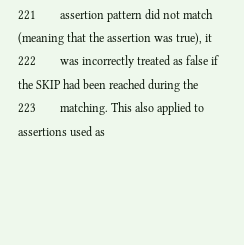221        assertion pattern did not match (meaning that the assertion was true), it
222        was incorrectly treated as false if the SKIP had been reached during the
223        matching. This also applied to assertions used as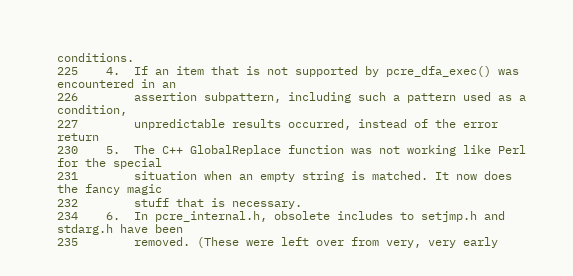conditions.
225    4.  If an item that is not supported by pcre_dfa_exec() was encountered in an
226        assertion subpattern, including such a pattern used as a condition,
227        unpredictable results occurred, instead of the error return
230    5.  The C++ GlobalReplace function was not working like Perl for the special
231        situation when an empty string is matched. It now does the fancy magic
232        stuff that is necessary.
234    6.  In pcre_internal.h, obsolete includes to setjmp.h and stdarg.h have been
235        removed. (These were left over from very, very early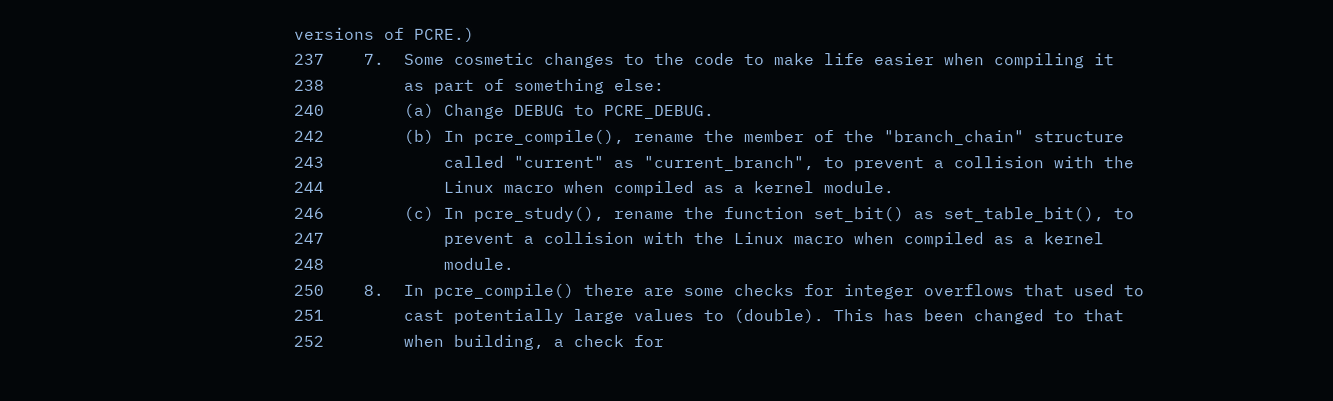versions of PCRE.)
237    7.  Some cosmetic changes to the code to make life easier when compiling it
238        as part of something else:
240        (a) Change DEBUG to PCRE_DEBUG.
242        (b) In pcre_compile(), rename the member of the "branch_chain" structure
243            called "current" as "current_branch", to prevent a collision with the
244            Linux macro when compiled as a kernel module.
246        (c) In pcre_study(), rename the function set_bit() as set_table_bit(), to
247            prevent a collision with the Linux macro when compiled as a kernel
248            module.
250    8.  In pcre_compile() there are some checks for integer overflows that used to
251        cast potentially large values to (double). This has been changed to that
252        when building, a check for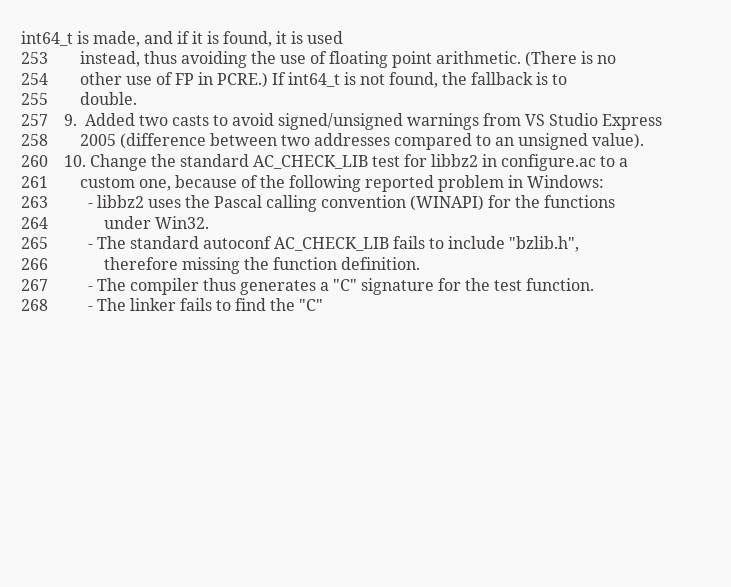int64_t is made, and if it is found, it is used
253        instead, thus avoiding the use of floating point arithmetic. (There is no
254        other use of FP in PCRE.) If int64_t is not found, the fallback is to
255        double.
257    9.  Added two casts to avoid signed/unsigned warnings from VS Studio Express
258        2005 (difference between two addresses compared to an unsigned value).
260    10. Change the standard AC_CHECK_LIB test for libbz2 in configure.ac to a
261        custom one, because of the following reported problem in Windows:
263          - libbz2 uses the Pascal calling convention (WINAPI) for the functions
264              under Win32.
265          - The standard autoconf AC_CHECK_LIB fails to include "bzlib.h",
266              therefore missing the function definition.
267          - The compiler thus generates a "C" signature for the test function.
268          - The linker fails to find the "C"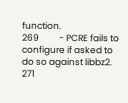function.
269          - PCRE fails to configure if asked to do so against libbz2.
271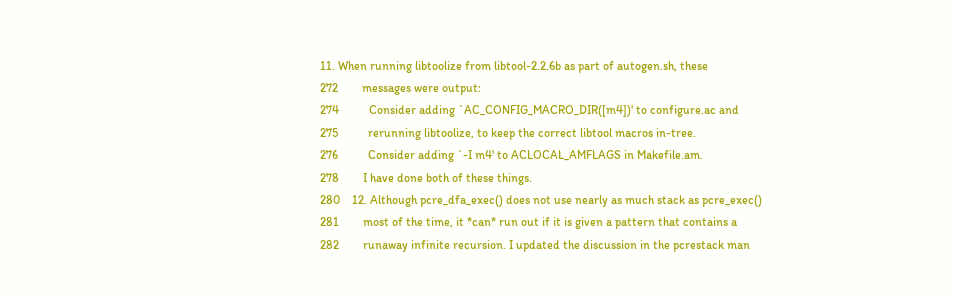11. When running libtoolize from libtool-2.2.6b as part of autogen.sh, these
272        messages were output:
274          Consider adding `AC_CONFIG_MACRO_DIR([m4])' to configure.ac and
275          rerunning libtoolize, to keep the correct libtool macros in-tree.
276          Consider adding `-I m4' to ACLOCAL_AMFLAGS in Makefile.am.
278        I have done both of these things.
280    12. Although pcre_dfa_exec() does not use nearly as much stack as pcre_exec()
281        most of the time, it *can* run out if it is given a pattern that contains a
282        runaway infinite recursion. I updated the discussion in the pcrestack man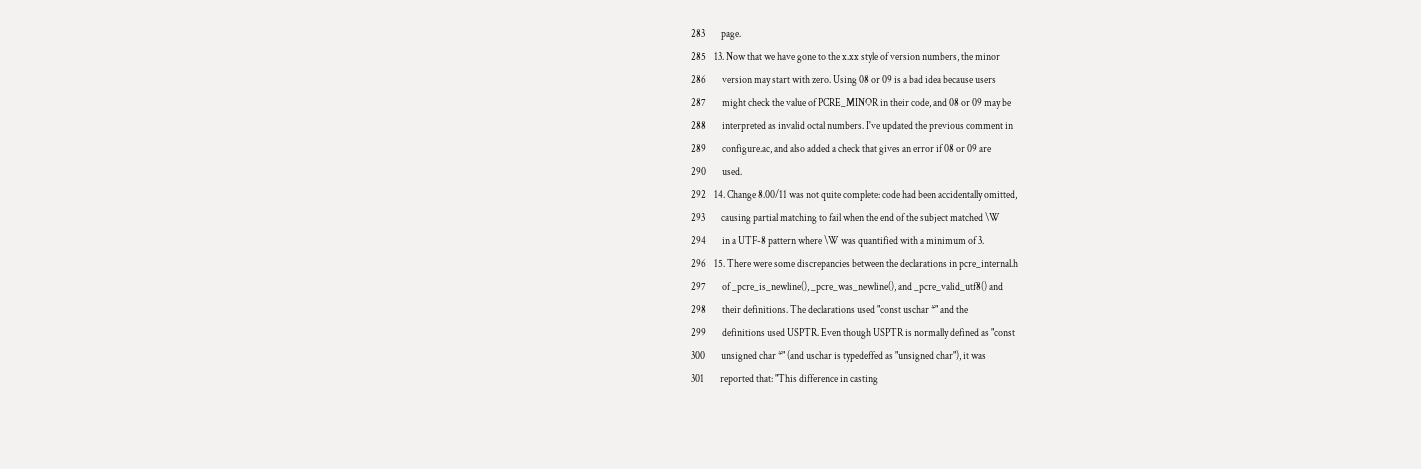283        page.
285    13. Now that we have gone to the x.xx style of version numbers, the minor
286        version may start with zero. Using 08 or 09 is a bad idea because users
287        might check the value of PCRE_MINOR in their code, and 08 or 09 may be
288        interpreted as invalid octal numbers. I've updated the previous comment in
289        configure.ac, and also added a check that gives an error if 08 or 09 are
290        used.
292    14. Change 8.00/11 was not quite complete: code had been accidentally omitted,
293        causing partial matching to fail when the end of the subject matched \W
294        in a UTF-8 pattern where \W was quantified with a minimum of 3.
296    15. There were some discrepancies between the declarations in pcre_internal.h
297        of _pcre_is_newline(), _pcre_was_newline(), and _pcre_valid_utf8() and
298        their definitions. The declarations used "const uschar *" and the
299        definitions used USPTR. Even though USPTR is normally defined as "const
300        unsigned char *" (and uschar is typedeffed as "unsigned char"), it was
301        reported that: "This difference in casting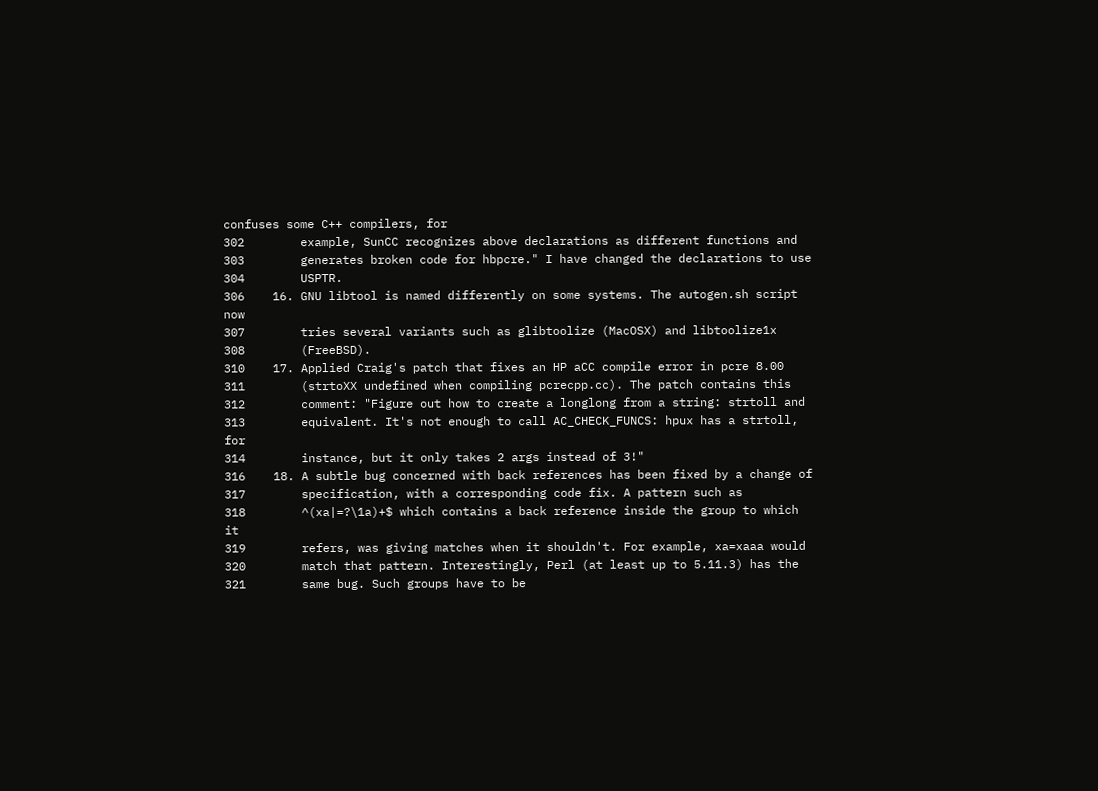confuses some C++ compilers, for
302        example, SunCC recognizes above declarations as different functions and
303        generates broken code for hbpcre." I have changed the declarations to use
304        USPTR.
306    16. GNU libtool is named differently on some systems. The autogen.sh script now
307        tries several variants such as glibtoolize (MacOSX) and libtoolize1x
308        (FreeBSD).
310    17. Applied Craig's patch that fixes an HP aCC compile error in pcre 8.00
311        (strtoXX undefined when compiling pcrecpp.cc). The patch contains this
312        comment: "Figure out how to create a longlong from a string: strtoll and
313        equivalent. It's not enough to call AC_CHECK_FUNCS: hpux has a strtoll, for
314        instance, but it only takes 2 args instead of 3!"
316    18. A subtle bug concerned with back references has been fixed by a change of
317        specification, with a corresponding code fix. A pattern such as
318        ^(xa|=?\1a)+$ which contains a back reference inside the group to which it
319        refers, was giving matches when it shouldn't. For example, xa=xaaa would
320        match that pattern. Interestingly, Perl (at least up to 5.11.3) has the
321        same bug. Such groups have to be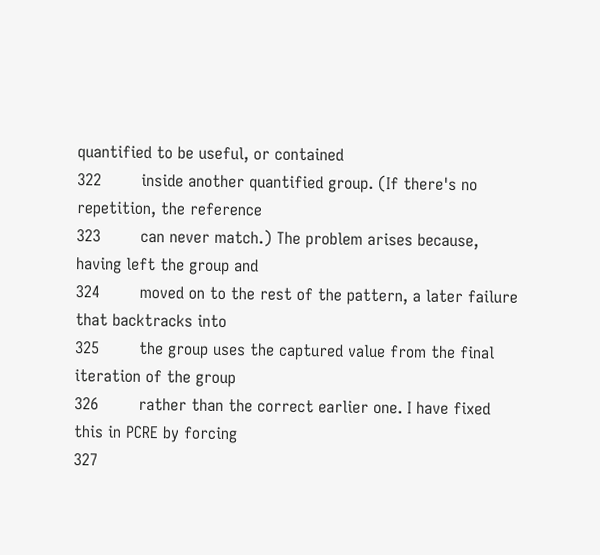quantified to be useful, or contained
322        inside another quantified group. (If there's no repetition, the reference
323        can never match.) The problem arises because, having left the group and
324        moved on to the rest of the pattern, a later failure that backtracks into
325        the group uses the captured value from the final iteration of the group
326        rather than the correct earlier one. I have fixed this in PCRE by forcing
327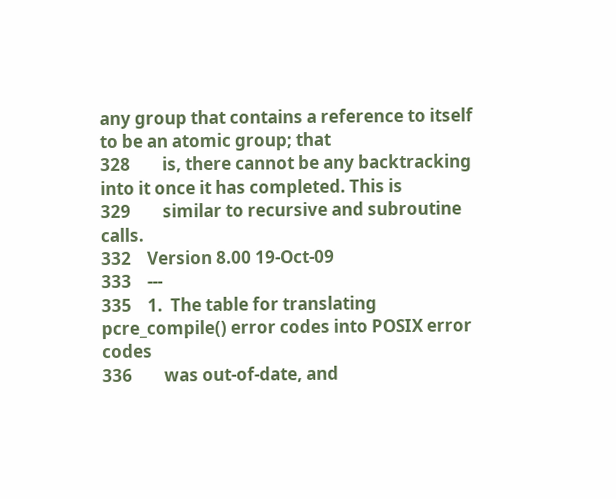any group that contains a reference to itself to be an atomic group; that
328        is, there cannot be any backtracking into it once it has completed. This is
329        similar to recursive and subroutine calls.
332    Version 8.00 19-Oct-09
333    ---
335    1.  The table for translating pcre_compile() error codes into POSIX error codes
336        was out-of-date, and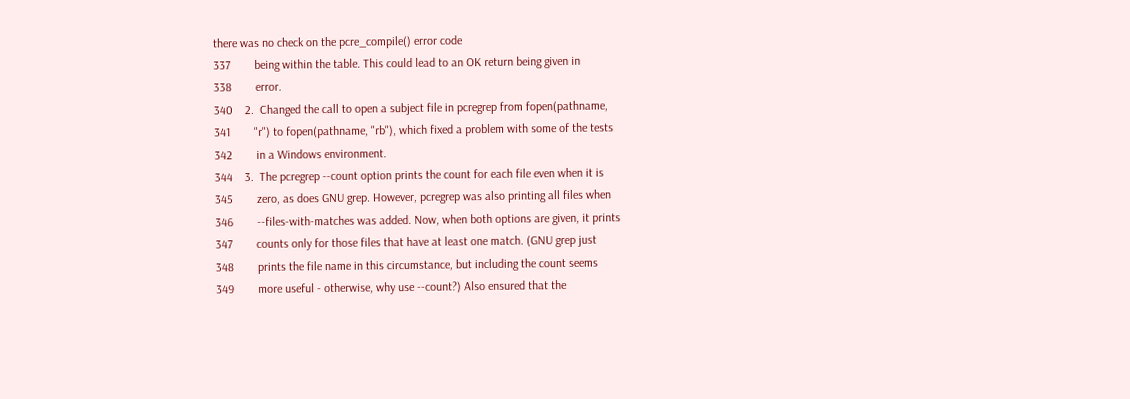there was no check on the pcre_compile() error code
337        being within the table. This could lead to an OK return being given in
338        error.
340    2.  Changed the call to open a subject file in pcregrep from fopen(pathname,
341        "r") to fopen(pathname, "rb"), which fixed a problem with some of the tests
342        in a Windows environment.
344    3.  The pcregrep --count option prints the count for each file even when it is
345        zero, as does GNU grep. However, pcregrep was also printing all files when
346        --files-with-matches was added. Now, when both options are given, it prints
347        counts only for those files that have at least one match. (GNU grep just
348        prints the file name in this circumstance, but including the count seems
349        more useful - otherwise, why use --count?) Also ensured that the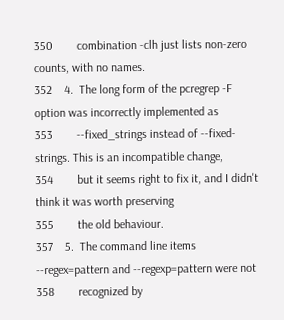350        combination -clh just lists non-zero counts, with no names.
352    4.  The long form of the pcregrep -F option was incorrectly implemented as
353        --fixed_strings instead of --fixed-strings. This is an incompatible change,
354        but it seems right to fix it, and I didn't think it was worth preserving
355        the old behaviour.
357    5.  The command line items --regex=pattern and --regexp=pattern were not
358        recognized by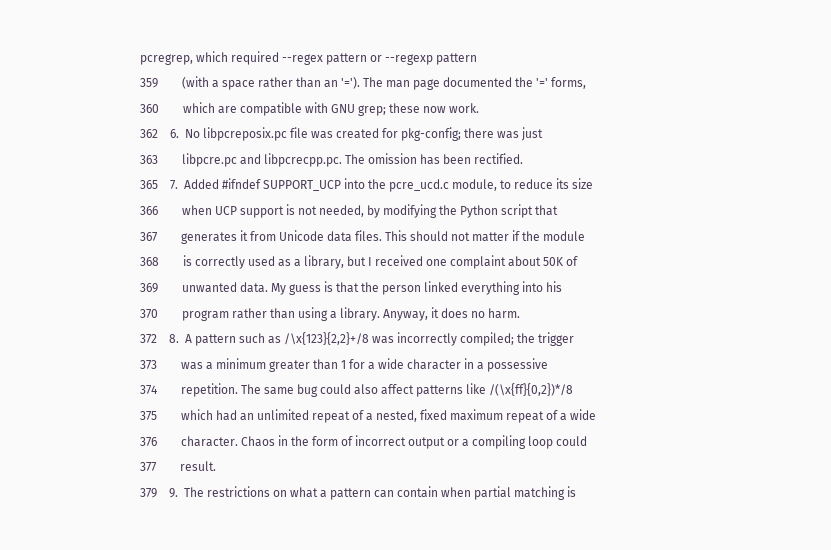pcregrep, which required --regex pattern or --regexp pattern
359        (with a space rather than an '='). The man page documented the '=' forms,
360        which are compatible with GNU grep; these now work.
362    6.  No libpcreposix.pc file was created for pkg-config; there was just
363        libpcre.pc and libpcrecpp.pc. The omission has been rectified.
365    7.  Added #ifndef SUPPORT_UCP into the pcre_ucd.c module, to reduce its size
366        when UCP support is not needed, by modifying the Python script that
367        generates it from Unicode data files. This should not matter if the module
368        is correctly used as a library, but I received one complaint about 50K of
369        unwanted data. My guess is that the person linked everything into his
370        program rather than using a library. Anyway, it does no harm.
372    8.  A pattern such as /\x{123}{2,2}+/8 was incorrectly compiled; the trigger
373        was a minimum greater than 1 for a wide character in a possessive
374        repetition. The same bug could also affect patterns like /(\x{ff}{0,2})*/8
375        which had an unlimited repeat of a nested, fixed maximum repeat of a wide
376        character. Chaos in the form of incorrect output or a compiling loop could
377        result.
379    9.  The restrictions on what a pattern can contain when partial matching is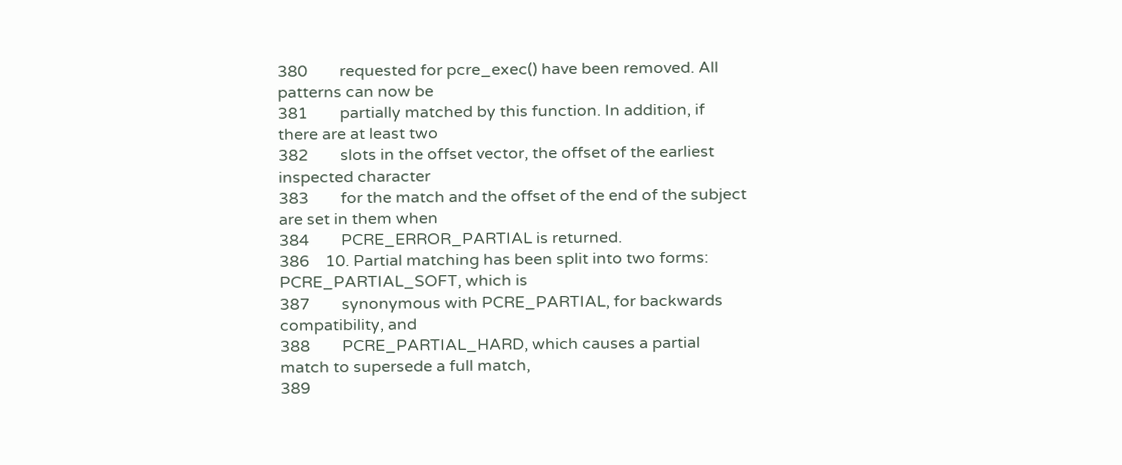380        requested for pcre_exec() have been removed. All patterns can now be
381        partially matched by this function. In addition, if there are at least two
382        slots in the offset vector, the offset of the earliest inspected character
383        for the match and the offset of the end of the subject are set in them when
384        PCRE_ERROR_PARTIAL is returned.
386    10. Partial matching has been split into two forms: PCRE_PARTIAL_SOFT, which is
387        synonymous with PCRE_PARTIAL, for backwards compatibility, and
388        PCRE_PARTIAL_HARD, which causes a partial match to supersede a full match,
389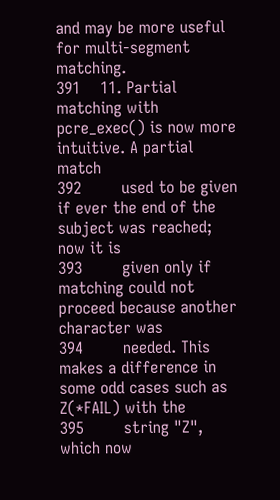and may be more useful for multi-segment matching.
391    11. Partial matching with pcre_exec() is now more intuitive. A partial match
392        used to be given if ever the end of the subject was reached; now it is
393        given only if matching could not proceed because another character was
394        needed. This makes a difference in some odd cases such as Z(*FAIL) with the
395        string "Z", which now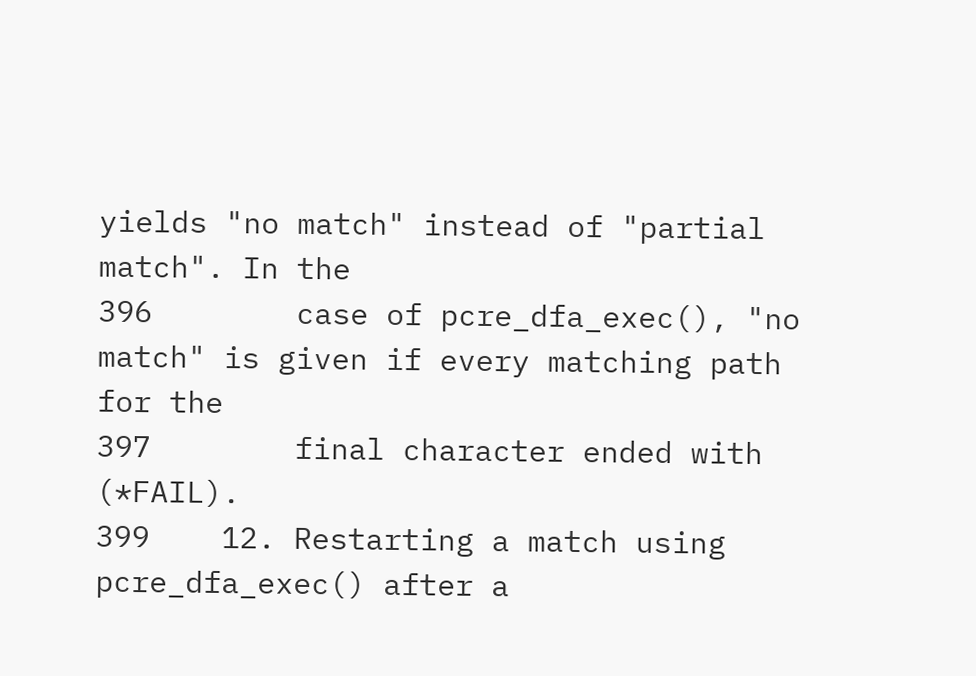yields "no match" instead of "partial match". In the
396        case of pcre_dfa_exec(), "no match" is given if every matching path for the
397        final character ended with (*FAIL).
399    12. Restarting a match using pcre_dfa_exec() after a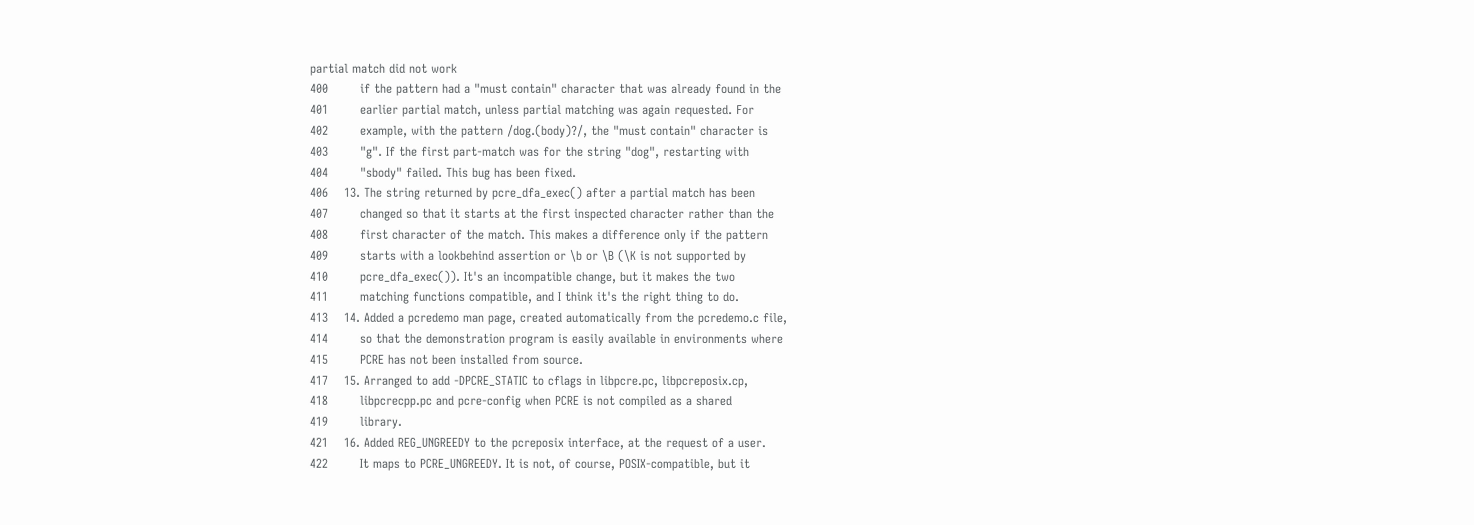partial match did not work
400        if the pattern had a "must contain" character that was already found in the
401        earlier partial match, unless partial matching was again requested. For
402        example, with the pattern /dog.(body)?/, the "must contain" character is
403        "g". If the first part-match was for the string "dog", restarting with
404        "sbody" failed. This bug has been fixed.
406    13. The string returned by pcre_dfa_exec() after a partial match has been
407        changed so that it starts at the first inspected character rather than the
408        first character of the match. This makes a difference only if the pattern
409        starts with a lookbehind assertion or \b or \B (\K is not supported by
410        pcre_dfa_exec()). It's an incompatible change, but it makes the two
411        matching functions compatible, and I think it's the right thing to do.
413    14. Added a pcredemo man page, created automatically from the pcredemo.c file,
414        so that the demonstration program is easily available in environments where
415        PCRE has not been installed from source.
417    15. Arranged to add -DPCRE_STATIC to cflags in libpcre.pc, libpcreposix.cp,
418        libpcrecpp.pc and pcre-config when PCRE is not compiled as a shared
419        library.
421    16. Added REG_UNGREEDY to the pcreposix interface, at the request of a user.
422        It maps to PCRE_UNGREEDY. It is not, of course, POSIX-compatible, but it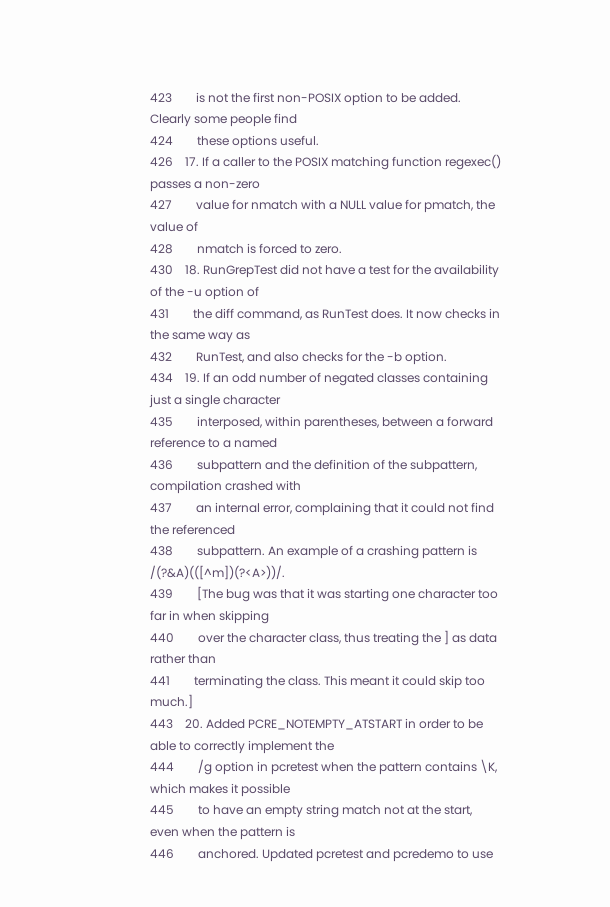423        is not the first non-POSIX option to be added. Clearly some people find
424        these options useful.
426    17. If a caller to the POSIX matching function regexec() passes a non-zero
427        value for nmatch with a NULL value for pmatch, the value of
428        nmatch is forced to zero.
430    18. RunGrepTest did not have a test for the availability of the -u option of
431        the diff command, as RunTest does. It now checks in the same way as
432        RunTest, and also checks for the -b option.
434    19. If an odd number of negated classes containing just a single character
435        interposed, within parentheses, between a forward reference to a named
436        subpattern and the definition of the subpattern, compilation crashed with
437        an internal error, complaining that it could not find the referenced
438        subpattern. An example of a crashing pattern is /(?&A)(([^m])(?<A>))/.
439        [The bug was that it was starting one character too far in when skipping
440        over the character class, thus treating the ] as data rather than
441        terminating the class. This meant it could skip too much.]
443    20. Added PCRE_NOTEMPTY_ATSTART in order to be able to correctly implement the
444        /g option in pcretest when the pattern contains \K, which makes it possible
445        to have an empty string match not at the start, even when the pattern is
446        anchored. Updated pcretest and pcredemo to use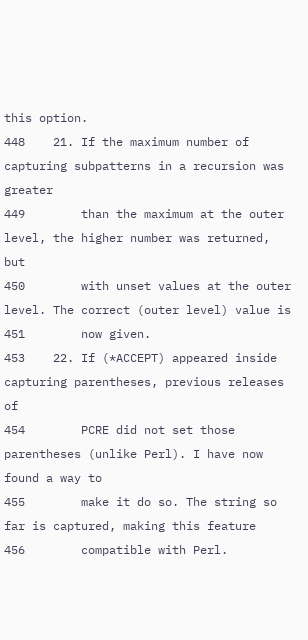this option.
448    21. If the maximum number of capturing subpatterns in a recursion was greater
449        than the maximum at the outer level, the higher number was returned, but
450        with unset values at the outer level. The correct (outer level) value is
451        now given.
453    22. If (*ACCEPT) appeared inside capturing parentheses, previous releases of
454        PCRE did not set those parentheses (unlike Perl). I have now found a way to
455        make it do so. The string so far is captured, making this feature
456        compatible with Perl.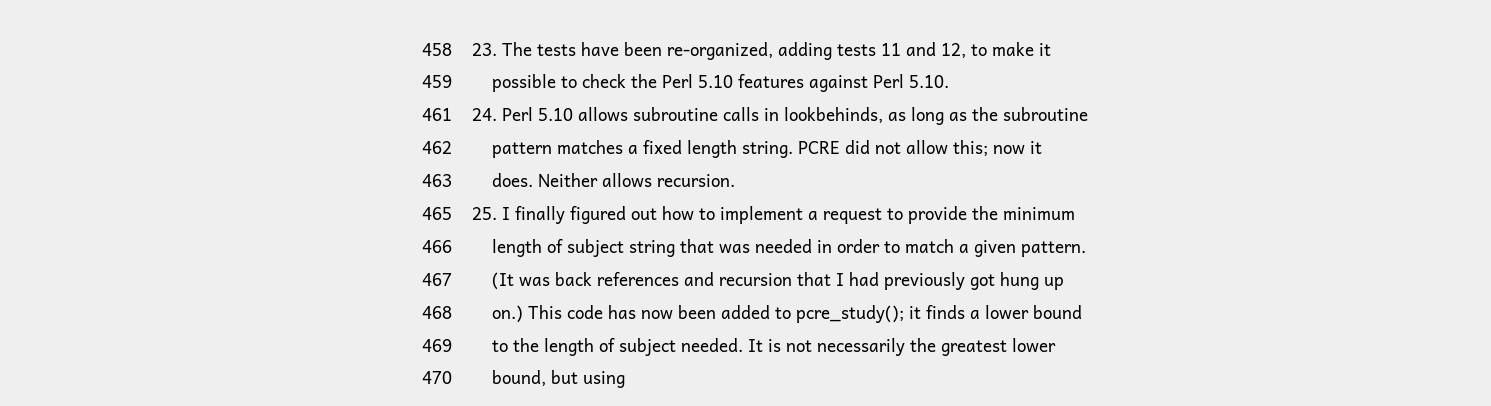458    23. The tests have been re-organized, adding tests 11 and 12, to make it
459        possible to check the Perl 5.10 features against Perl 5.10.
461    24. Perl 5.10 allows subroutine calls in lookbehinds, as long as the subroutine
462        pattern matches a fixed length string. PCRE did not allow this; now it
463        does. Neither allows recursion.
465    25. I finally figured out how to implement a request to provide the minimum
466        length of subject string that was needed in order to match a given pattern.
467        (It was back references and recursion that I had previously got hung up
468        on.) This code has now been added to pcre_study(); it finds a lower bound
469        to the length of subject needed. It is not necessarily the greatest lower
470        bound, but using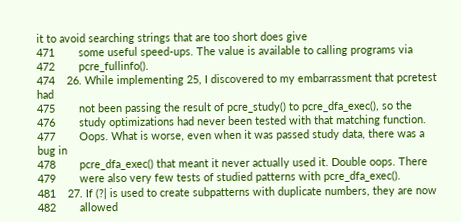it to avoid searching strings that are too short does give
471        some useful speed-ups. The value is available to calling programs via
472        pcre_fullinfo().
474    26. While implementing 25, I discovered to my embarrassment that pcretest had
475        not been passing the result of pcre_study() to pcre_dfa_exec(), so the
476        study optimizations had never been tested with that matching function.
477        Oops. What is worse, even when it was passed study data, there was a bug in
478        pcre_dfa_exec() that meant it never actually used it. Double oops. There
479        were also very few tests of studied patterns with pcre_dfa_exec().
481    27. If (?| is used to create subpatterns with duplicate numbers, they are now
482        allowed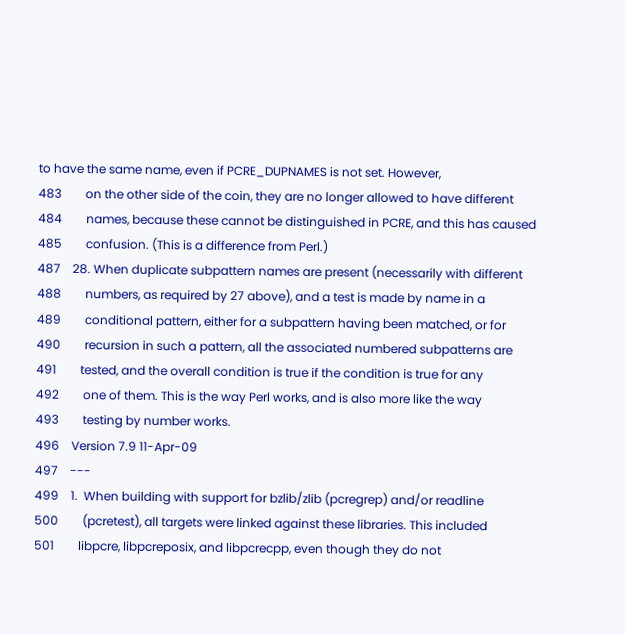to have the same name, even if PCRE_DUPNAMES is not set. However,
483        on the other side of the coin, they are no longer allowed to have different
484        names, because these cannot be distinguished in PCRE, and this has caused
485        confusion. (This is a difference from Perl.)
487    28. When duplicate subpattern names are present (necessarily with different
488        numbers, as required by 27 above), and a test is made by name in a
489        conditional pattern, either for a subpattern having been matched, or for
490        recursion in such a pattern, all the associated numbered subpatterns are
491        tested, and the overall condition is true if the condition is true for any
492        one of them. This is the way Perl works, and is also more like the way
493        testing by number works.
496    Version 7.9 11-Apr-09
497    ---
499    1.  When building with support for bzlib/zlib (pcregrep) and/or readline
500        (pcretest), all targets were linked against these libraries. This included
501        libpcre, libpcreposix, and libpcrecpp, even though they do not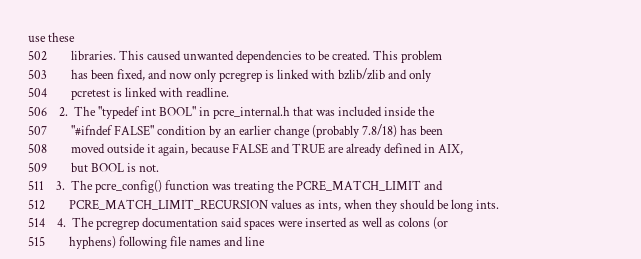use these
502        libraries. This caused unwanted dependencies to be created. This problem
503        has been fixed, and now only pcregrep is linked with bzlib/zlib and only
504        pcretest is linked with readline.
506    2.  The "typedef int BOOL" in pcre_internal.h that was included inside the
507        "#ifndef FALSE" condition by an earlier change (probably 7.8/18) has been
508        moved outside it again, because FALSE and TRUE are already defined in AIX,
509        but BOOL is not.
511    3.  The pcre_config() function was treating the PCRE_MATCH_LIMIT and
512        PCRE_MATCH_LIMIT_RECURSION values as ints, when they should be long ints.
514    4.  The pcregrep documentation said spaces were inserted as well as colons (or
515        hyphens) following file names and line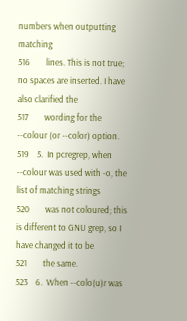numbers when outputting matching
516        lines. This is not true; no spaces are inserted. I have also clarified the
517        wording for the --colour (or --color) option.
519    5.  In pcregrep, when --colour was used with -o, the list of matching strings
520        was not coloured; this is different to GNU grep, so I have changed it to be
521        the same.
523    6.  When --colo(u)r was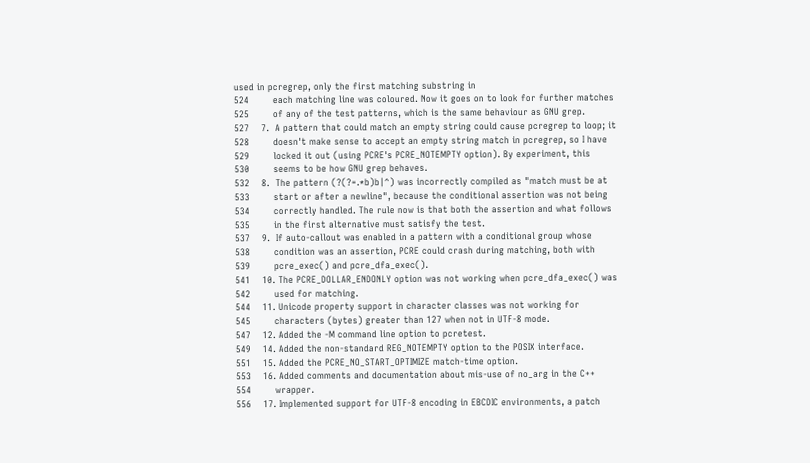used in pcregrep, only the first matching substring in
524        each matching line was coloured. Now it goes on to look for further matches
525        of any of the test patterns, which is the same behaviour as GNU grep.
527    7.  A pattern that could match an empty string could cause pcregrep to loop; it
528        doesn't make sense to accept an empty string match in pcregrep, so I have
529        locked it out (using PCRE's PCRE_NOTEMPTY option). By experiment, this
530        seems to be how GNU grep behaves.
532    8.  The pattern (?(?=.*b)b|^) was incorrectly compiled as "match must be at
533        start or after a newline", because the conditional assertion was not being
534        correctly handled. The rule now is that both the assertion and what follows
535        in the first alternative must satisfy the test.
537    9.  If auto-callout was enabled in a pattern with a conditional group whose
538        condition was an assertion, PCRE could crash during matching, both with
539        pcre_exec() and pcre_dfa_exec().
541    10. The PCRE_DOLLAR_ENDONLY option was not working when pcre_dfa_exec() was
542        used for matching.
544    11. Unicode property support in character classes was not working for
545        characters (bytes) greater than 127 when not in UTF-8 mode.
547    12. Added the -M command line option to pcretest.
549    14. Added the non-standard REG_NOTEMPTY option to the POSIX interface.
551    15. Added the PCRE_NO_START_OPTIMIZE match-time option.
553    16. Added comments and documentation about mis-use of no_arg in the C++
554        wrapper.
556    17. Implemented support for UTF-8 encoding in EBCDIC environments, a patch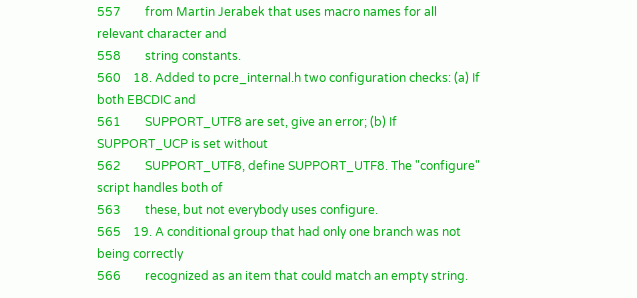557        from Martin Jerabek that uses macro names for all relevant character and
558        string constants.
560    18. Added to pcre_internal.h two configuration checks: (a) If both EBCDIC and
561        SUPPORT_UTF8 are set, give an error; (b) If SUPPORT_UCP is set without
562        SUPPORT_UTF8, define SUPPORT_UTF8. The "configure" script handles both of
563        these, but not everybody uses configure.
565    19. A conditional group that had only one branch was not being correctly
566        recognized as an item that could match an empty string.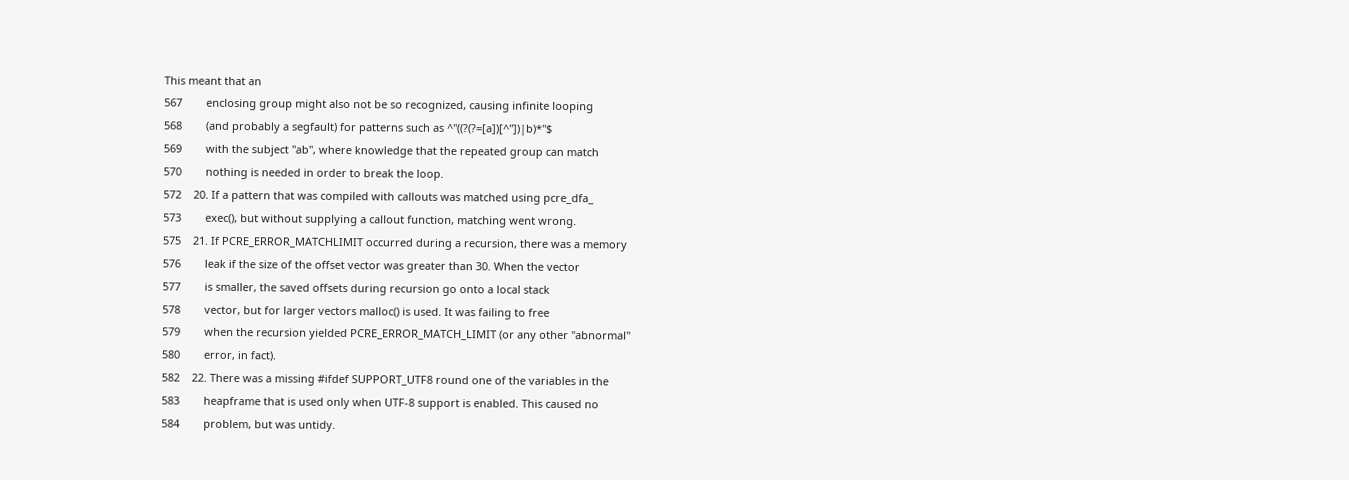This meant that an
567        enclosing group might also not be so recognized, causing infinite looping
568        (and probably a segfault) for patterns such as ^"((?(?=[a])[^"])|b)*"$
569        with the subject "ab", where knowledge that the repeated group can match
570        nothing is needed in order to break the loop.
572    20. If a pattern that was compiled with callouts was matched using pcre_dfa_
573        exec(), but without supplying a callout function, matching went wrong.
575    21. If PCRE_ERROR_MATCHLIMIT occurred during a recursion, there was a memory
576        leak if the size of the offset vector was greater than 30. When the vector
577        is smaller, the saved offsets during recursion go onto a local stack
578        vector, but for larger vectors malloc() is used. It was failing to free
579        when the recursion yielded PCRE_ERROR_MATCH_LIMIT (or any other "abnormal"
580        error, in fact).
582    22. There was a missing #ifdef SUPPORT_UTF8 round one of the variables in the
583        heapframe that is used only when UTF-8 support is enabled. This caused no
584        problem, but was untidy.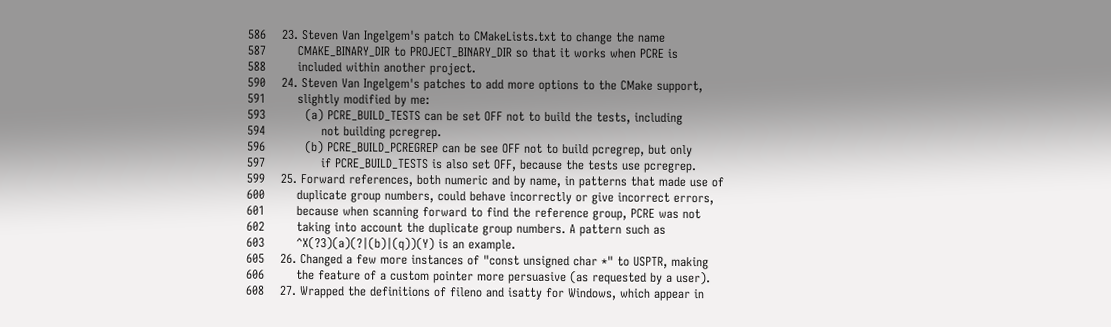586    23. Steven Van Ingelgem's patch to CMakeLists.txt to change the name
587        CMAKE_BINARY_DIR to PROJECT_BINARY_DIR so that it works when PCRE is
588        included within another project.
590    24. Steven Van Ingelgem's patches to add more options to the CMake support,
591        slightly modified by me:
593          (a) PCRE_BUILD_TESTS can be set OFF not to build the tests, including
594              not building pcregrep.
596          (b) PCRE_BUILD_PCREGREP can be see OFF not to build pcregrep, but only
597              if PCRE_BUILD_TESTS is also set OFF, because the tests use pcregrep.
599    25. Forward references, both numeric and by name, in patterns that made use of
600        duplicate group numbers, could behave incorrectly or give incorrect errors,
601        because when scanning forward to find the reference group, PCRE was not
602        taking into account the duplicate group numbers. A pattern such as
603        ^X(?3)(a)(?|(b)|(q))(Y) is an example.
605    26. Changed a few more instances of "const unsigned char *" to USPTR, making
606        the feature of a custom pointer more persuasive (as requested by a user).
608    27. Wrapped the definitions of fileno and isatty for Windows, which appear in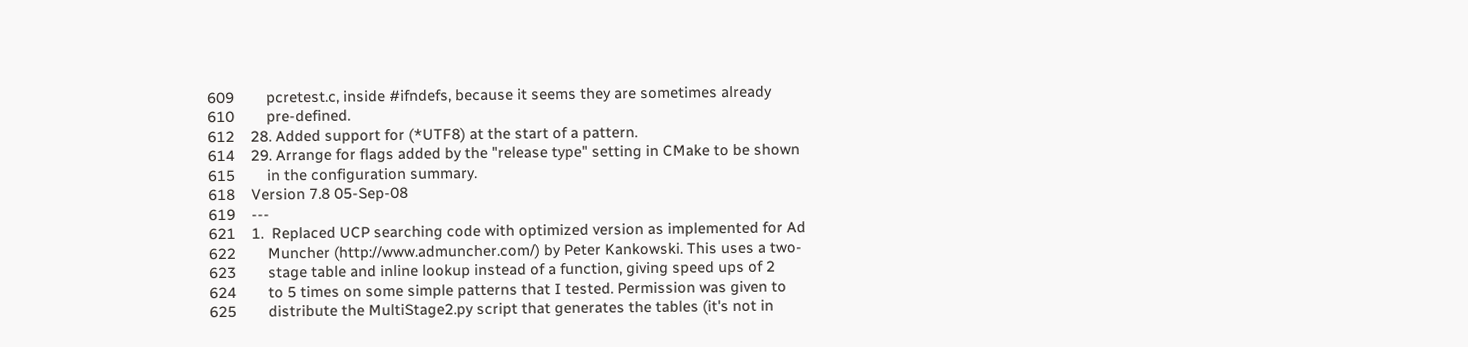609        pcretest.c, inside #ifndefs, because it seems they are sometimes already
610        pre-defined.
612    28. Added support for (*UTF8) at the start of a pattern.
614    29. Arrange for flags added by the "release type" setting in CMake to be shown
615        in the configuration summary.
618    Version 7.8 05-Sep-08
619    ---
621    1.  Replaced UCP searching code with optimized version as implemented for Ad
622        Muncher (http://www.admuncher.com/) by Peter Kankowski. This uses a two-
623        stage table and inline lookup instead of a function, giving speed ups of 2
624        to 5 times on some simple patterns that I tested. Permission was given to
625        distribute the MultiStage2.py script that generates the tables (it's not in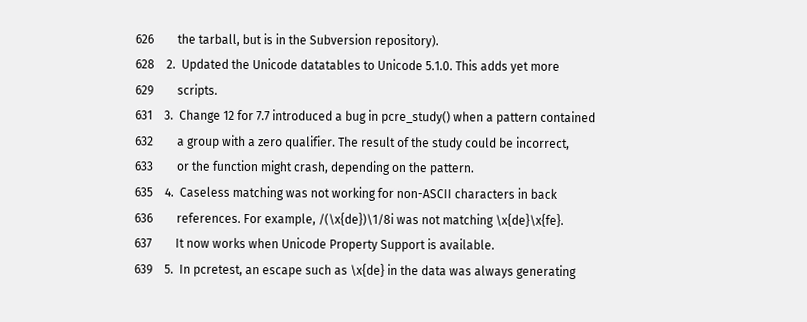626        the tarball, but is in the Subversion repository).
628    2.  Updated the Unicode datatables to Unicode 5.1.0. This adds yet more
629        scripts.
631    3.  Change 12 for 7.7 introduced a bug in pcre_study() when a pattern contained
632        a group with a zero qualifier. The result of the study could be incorrect,
633        or the function might crash, depending on the pattern.
635    4.  Caseless matching was not working for non-ASCII characters in back
636        references. For example, /(\x{de})\1/8i was not matching \x{de}\x{fe}.
637        It now works when Unicode Property Support is available.
639    5.  In pcretest, an escape such as \x{de} in the data was always generating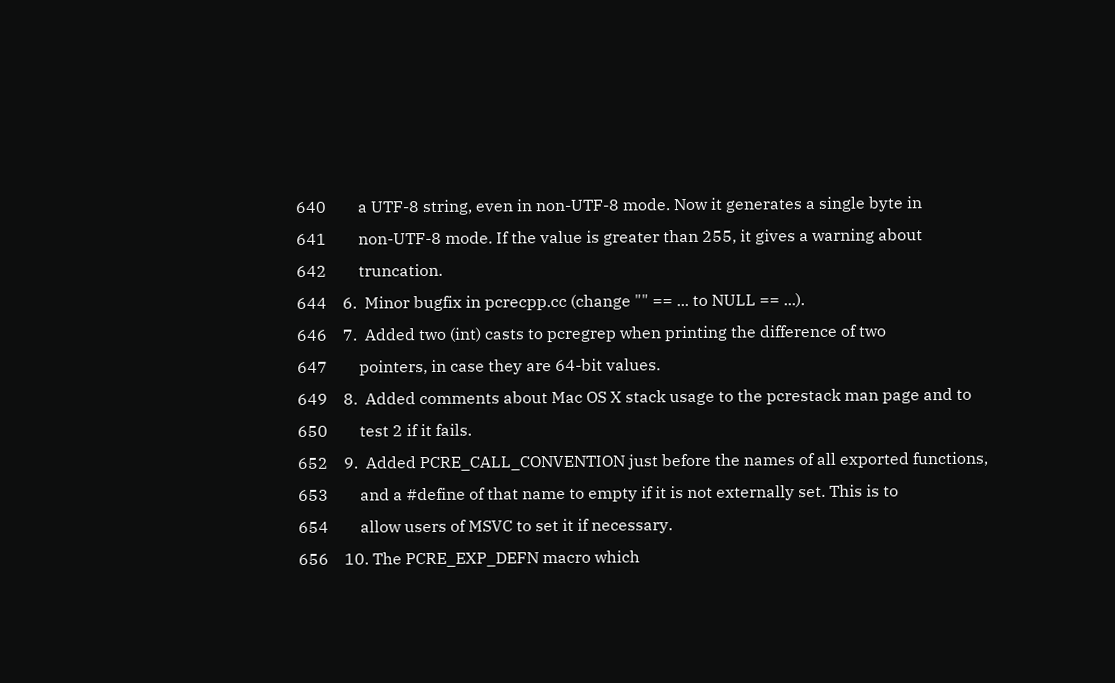640        a UTF-8 string, even in non-UTF-8 mode. Now it generates a single byte in
641        non-UTF-8 mode. If the value is greater than 255, it gives a warning about
642        truncation.
644    6.  Minor bugfix in pcrecpp.cc (change "" == ... to NULL == ...).
646    7.  Added two (int) casts to pcregrep when printing the difference of two
647        pointers, in case they are 64-bit values.
649    8.  Added comments about Mac OS X stack usage to the pcrestack man page and to
650        test 2 if it fails.
652    9.  Added PCRE_CALL_CONVENTION just before the names of all exported functions,
653        and a #define of that name to empty if it is not externally set. This is to
654        allow users of MSVC to set it if necessary.
656    10. The PCRE_EXP_DEFN macro which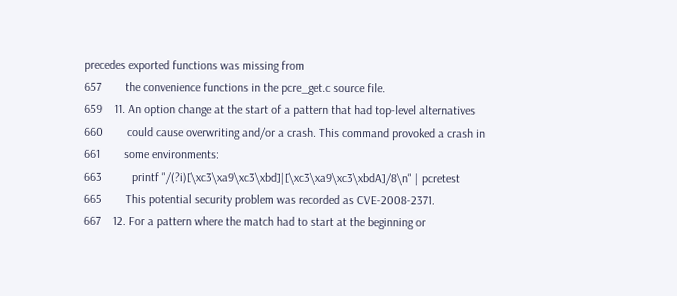precedes exported functions was missing from
657        the convenience functions in the pcre_get.c source file.
659    11. An option change at the start of a pattern that had top-level alternatives
660        could cause overwriting and/or a crash. This command provoked a crash in
661        some environments:
663          printf "/(?i)[\xc3\xa9\xc3\xbd]|[\xc3\xa9\xc3\xbdA]/8\n" | pcretest
665        This potential security problem was recorded as CVE-2008-2371.
667    12. For a pattern where the match had to start at the beginning or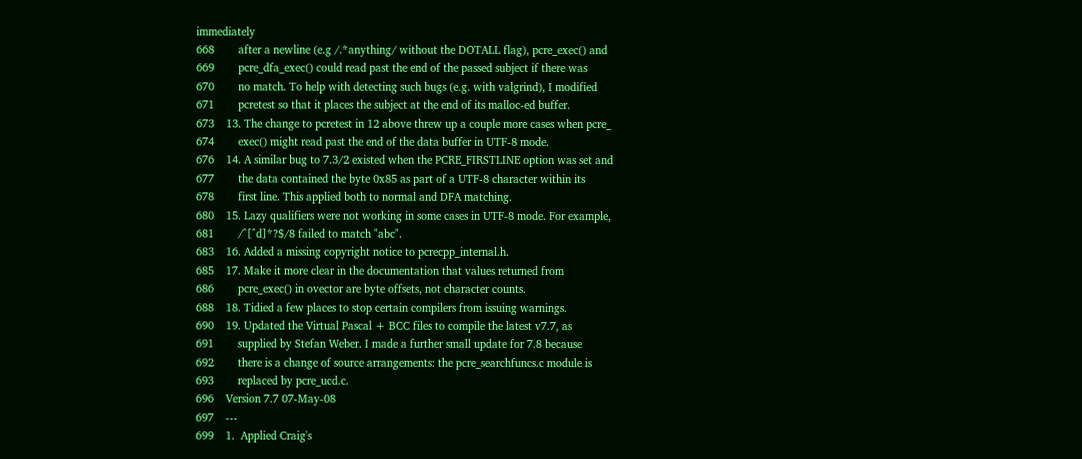immediately
668        after a newline (e.g /.*anything/ without the DOTALL flag), pcre_exec() and
669        pcre_dfa_exec() could read past the end of the passed subject if there was
670        no match. To help with detecting such bugs (e.g. with valgrind), I modified
671        pcretest so that it places the subject at the end of its malloc-ed buffer.
673    13. The change to pcretest in 12 above threw up a couple more cases when pcre_
674        exec() might read past the end of the data buffer in UTF-8 mode.
676    14. A similar bug to 7.3/2 existed when the PCRE_FIRSTLINE option was set and
677        the data contained the byte 0x85 as part of a UTF-8 character within its
678        first line. This applied both to normal and DFA matching.
680    15. Lazy qualifiers were not working in some cases in UTF-8 mode. For example,
681        /^[^d]*?$/8 failed to match "abc".
683    16. Added a missing copyright notice to pcrecpp_internal.h.
685    17. Make it more clear in the documentation that values returned from
686        pcre_exec() in ovector are byte offsets, not character counts.
688    18. Tidied a few places to stop certain compilers from issuing warnings.
690    19. Updated the Virtual Pascal + BCC files to compile the latest v7.7, as
691        supplied by Stefan Weber. I made a further small update for 7.8 because
692        there is a change of source arrangements: the pcre_searchfuncs.c module is
693        replaced by pcre_ucd.c.
696    Version 7.7 07-May-08
697    ---
699    1.  Applied Craig's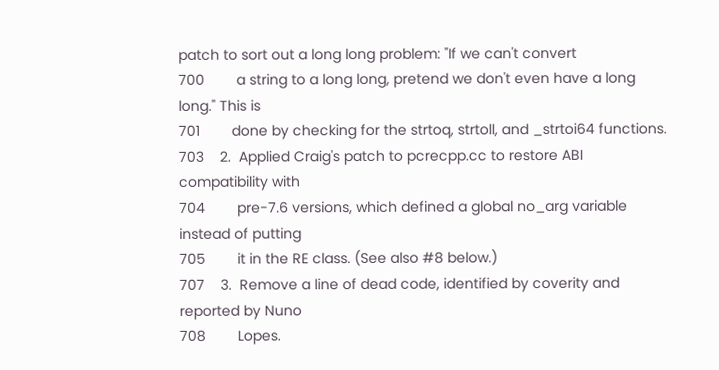patch to sort out a long long problem: "If we can't convert
700        a string to a long long, pretend we don't even have a long long." This is
701        done by checking for the strtoq, strtoll, and _strtoi64 functions.
703    2.  Applied Craig's patch to pcrecpp.cc to restore ABI compatibility with
704        pre-7.6 versions, which defined a global no_arg variable instead of putting
705        it in the RE class. (See also #8 below.)
707    3.  Remove a line of dead code, identified by coverity and reported by Nuno
708        Lopes.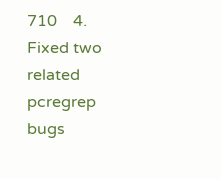710    4.  Fixed two related pcregrep bugs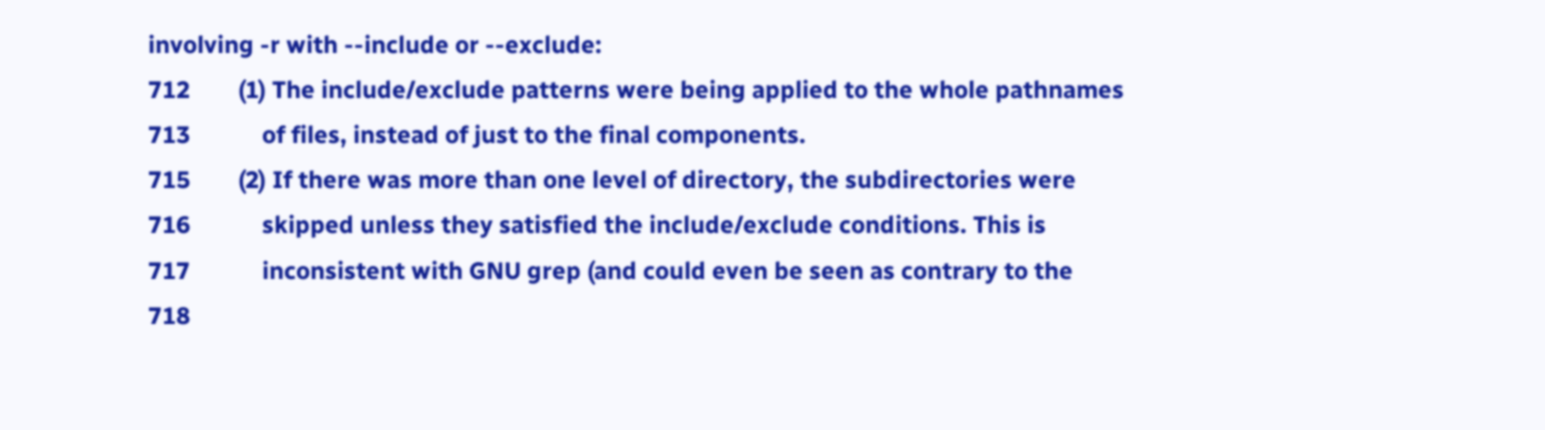involving -r with --include or --exclude:
712        (1) The include/exclude patterns were being applied to the whole pathnames
713            of files, instead of just to the final components.
715        (2) If there was more than one level of directory, the subdirectories were
716            skipped unless they satisfied the include/exclude conditions. This is
717            inconsistent with GNU grep (and could even be seen as contrary to the
718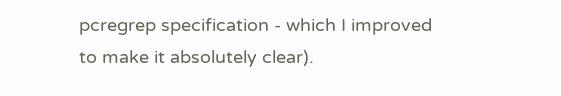pcregrep specification - which I improved to make it absolutely clear).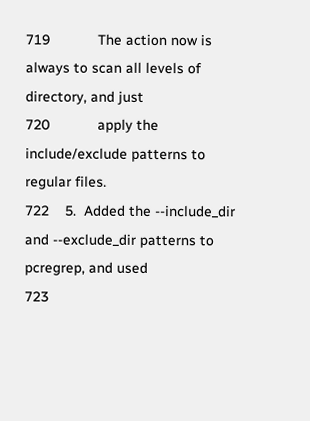719            The action now is always to scan all levels of directory, and just
720            apply the include/exclude patterns to regular files.
722    5.  Added the --include_dir and --exclude_dir patterns to pcregrep, and used
723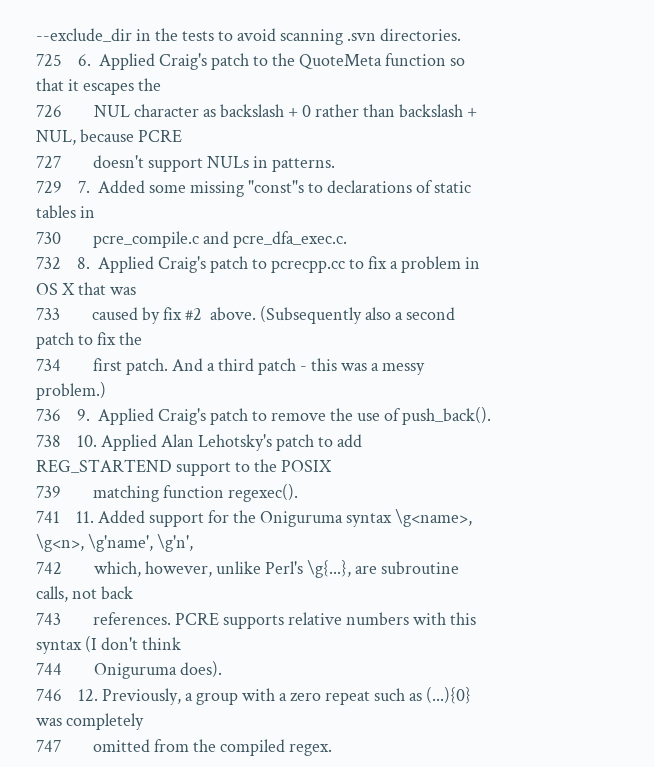--exclude_dir in the tests to avoid scanning .svn directories.
725    6.  Applied Craig's patch to the QuoteMeta function so that it escapes the
726        NUL character as backslash + 0 rather than backslash + NUL, because PCRE
727        doesn't support NULs in patterns.
729    7.  Added some missing "const"s to declarations of static tables in
730        pcre_compile.c and pcre_dfa_exec.c.
732    8.  Applied Craig's patch to pcrecpp.cc to fix a problem in OS X that was
733        caused by fix #2  above. (Subsequently also a second patch to fix the
734        first patch. And a third patch - this was a messy problem.)
736    9.  Applied Craig's patch to remove the use of push_back().
738    10. Applied Alan Lehotsky's patch to add REG_STARTEND support to the POSIX
739        matching function regexec().
741    11. Added support for the Oniguruma syntax \g<name>, \g<n>, \g'name', \g'n',
742        which, however, unlike Perl's \g{...}, are subroutine calls, not back
743        references. PCRE supports relative numbers with this syntax (I don't think
744        Oniguruma does).
746    12. Previously, a group with a zero repeat such as (...){0} was completely
747        omitted from the compiled regex.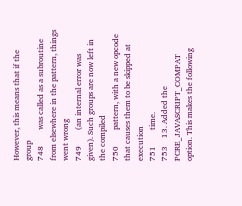However, this means that if the group
748        was called as a subroutine from elsewhere in the pattern, things went wrong
749        (an internal error was given). Such groups are now left in the compiled
750        pattern, with a new opcode that causes them to be skipped at execution
751        time.
753    13. Added the PCRE_JAVASCRIPT_COMPAT option. This makes the following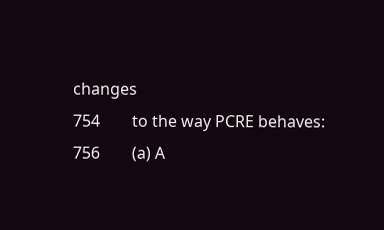changes
754        to the way PCRE behaves:
756        (a) A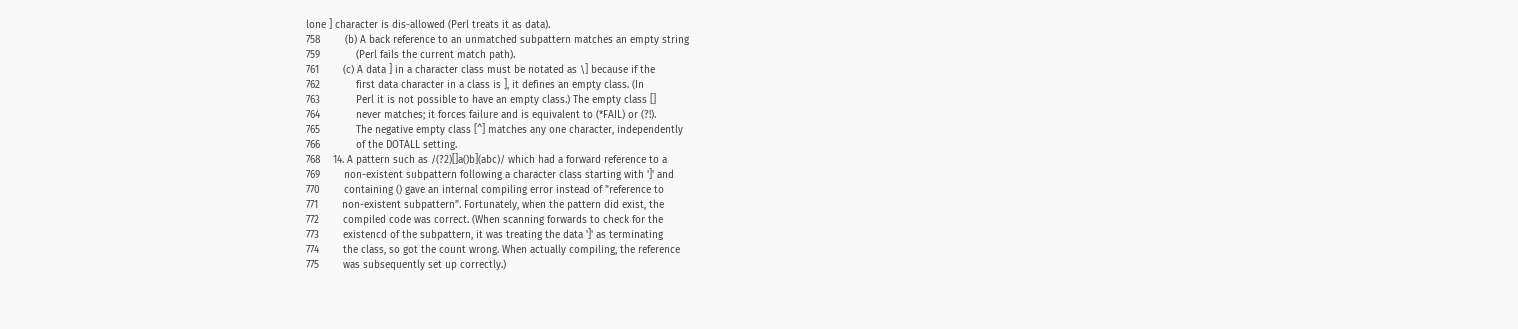lone ] character is dis-allowed (Perl treats it as data).
758        (b) A back reference to an unmatched subpattern matches an empty string
759            (Perl fails the current match path).
761        (c) A data ] in a character class must be notated as \] because if the
762            first data character in a class is ], it defines an empty class. (In
763            Perl it is not possible to have an empty class.) The empty class []
764            never matches; it forces failure and is equivalent to (*FAIL) or (?!).
765            The negative empty class [^] matches any one character, independently
766            of the DOTALL setting.
768    14. A pattern such as /(?2)[]a()b](abc)/ which had a forward reference to a
769        non-existent subpattern following a character class starting with ']' and
770        containing () gave an internal compiling error instead of "reference to
771        non-existent subpattern". Fortunately, when the pattern did exist, the
772        compiled code was correct. (When scanning forwards to check for the
773        existencd of the subpattern, it was treating the data ']' as terminating
774        the class, so got the count wrong. When actually compiling, the reference
775        was subsequently set up correctly.)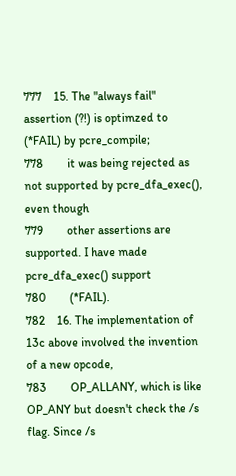777    15. The "always fail" assertion (?!) is optimzed to (*FAIL) by pcre_compile;
778        it was being rejected as not supported by pcre_dfa_exec(), even though
779        other assertions are supported. I have made pcre_dfa_exec() support
780        (*FAIL).
782    16. The implementation of 13c above involved the invention of a new opcode,
783        OP_ALLANY, which is like OP_ANY but doesn't check the /s flag. Since /s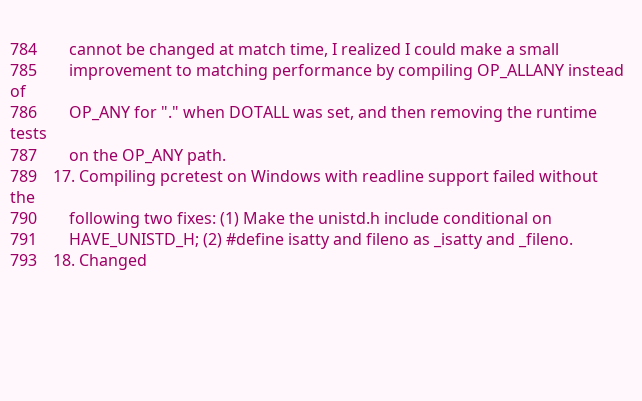784        cannot be changed at match time, I realized I could make a small
785        improvement to matching performance by compiling OP_ALLANY instead of
786        OP_ANY for "." when DOTALL was set, and then removing the runtime tests
787        on the OP_ANY path.
789    17. Compiling pcretest on Windows with readline support failed without the
790        following two fixes: (1) Make the unistd.h include conditional on
791        HAVE_UNISTD_H; (2) #define isatty and fileno as _isatty and _fileno.
793    18. Changed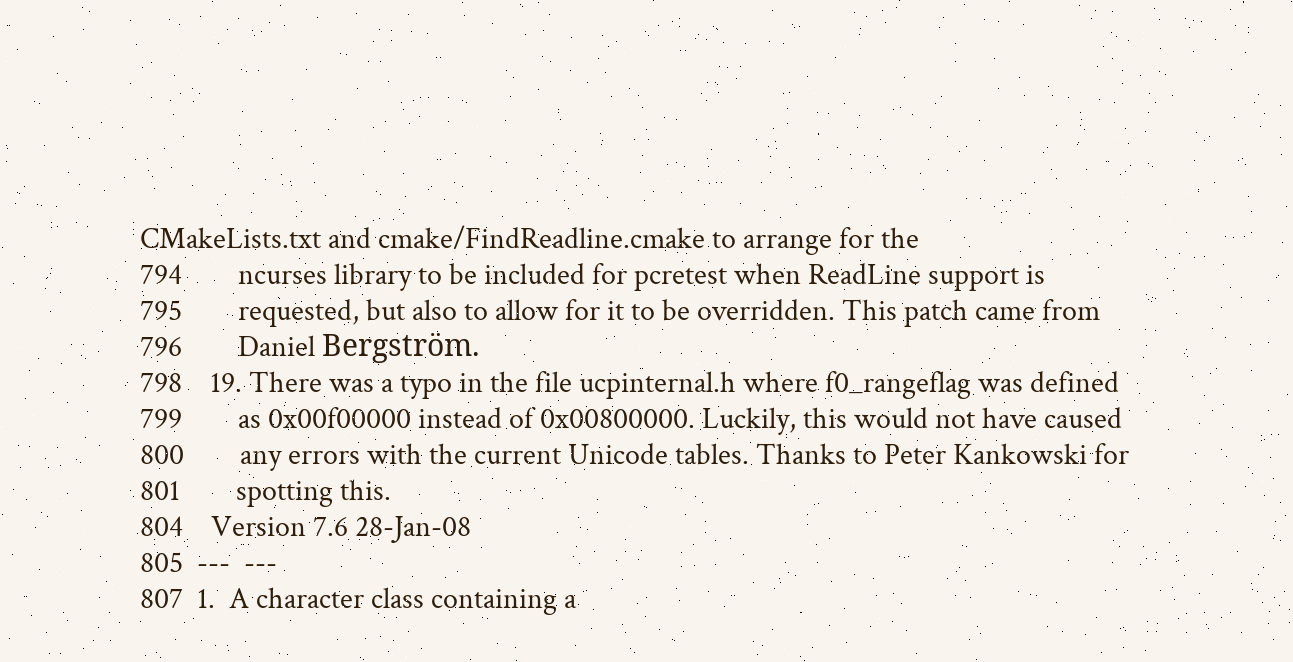CMakeLists.txt and cmake/FindReadline.cmake to arrange for the
794        ncurses library to be included for pcretest when ReadLine support is
795        requested, but also to allow for it to be overridden. This patch came from
796        Daniel Bergström.
798    19. There was a typo in the file ucpinternal.h where f0_rangeflag was defined
799        as 0x00f00000 instead of 0x00800000. Luckily, this would not have caused
800        any errors with the current Unicode tables. Thanks to Peter Kankowski for
801        spotting this.
804    Version 7.6 28-Jan-08
805  ---  ---
807  1.  A character class containing a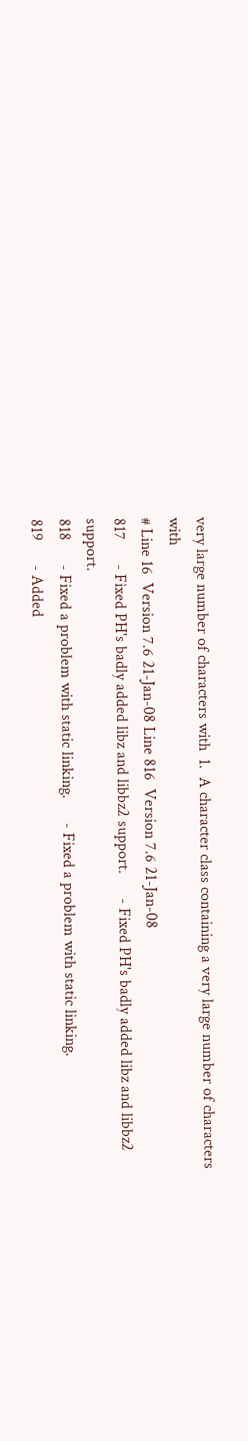very large number of characters with  1.  A character class containing a very large number of characters with
# Line 16  Version 7.6 21-Jan-08 Line 816  Version 7.6 21-Jan-08
817      - Fixed PH's badly added libz and libbz2 support.      - Fixed PH's badly added libz and libbz2 support.
818      - Fixed a problem with static linking.      - Fixed a problem with static linking.
819      - Added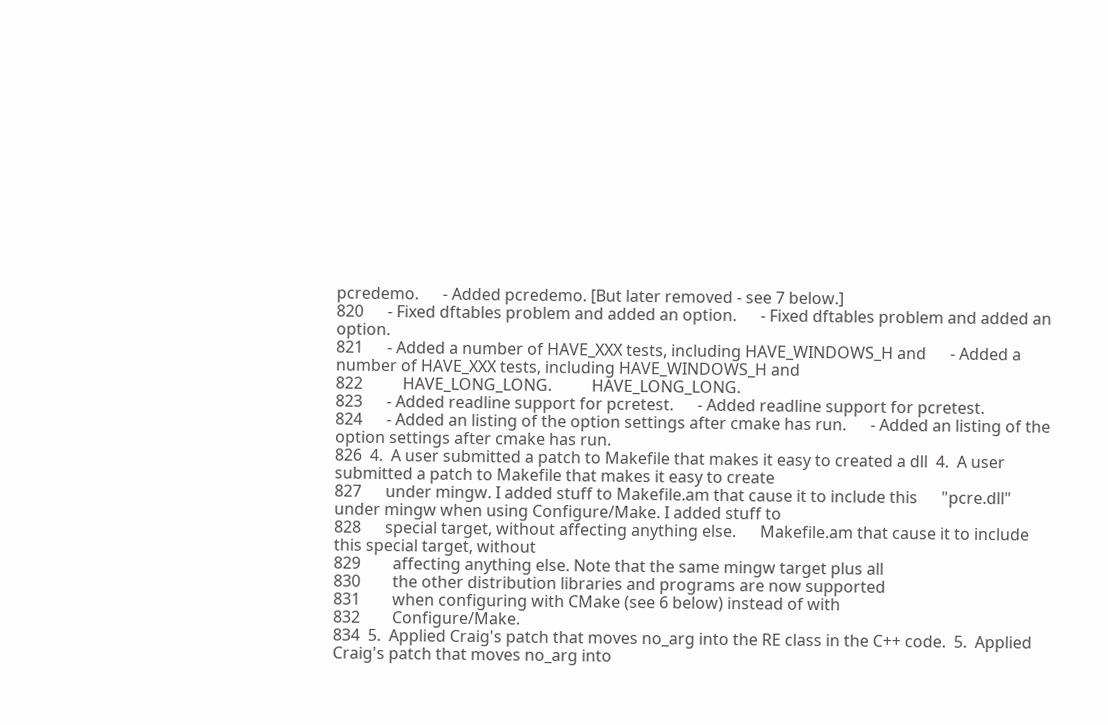pcredemo.      - Added pcredemo. [But later removed - see 7 below.]
820      - Fixed dftables problem and added an option.      - Fixed dftables problem and added an option.
821      - Added a number of HAVE_XXX tests, including HAVE_WINDOWS_H and      - Added a number of HAVE_XXX tests, including HAVE_WINDOWS_H and
822          HAVE_LONG_LONG.          HAVE_LONG_LONG.
823      - Added readline support for pcretest.      - Added readline support for pcretest.
824      - Added an listing of the option settings after cmake has run.      - Added an listing of the option settings after cmake has run.
826  4.  A user submitted a patch to Makefile that makes it easy to created a dll  4.  A user submitted a patch to Makefile that makes it easy to create
827      under mingw. I added stuff to Makefile.am that cause it to include this      "pcre.dll" under mingw when using Configure/Make. I added stuff to
828      special target, without affecting anything else.      Makefile.am that cause it to include this special target, without
829        affecting anything else. Note that the same mingw target plus all
830        the other distribution libraries and programs are now supported
831        when configuring with CMake (see 6 below) instead of with
832        Configure/Make.
834  5.  Applied Craig's patch that moves no_arg into the RE class in the C++ code.  5.  Applied Craig's patch that moves no_arg into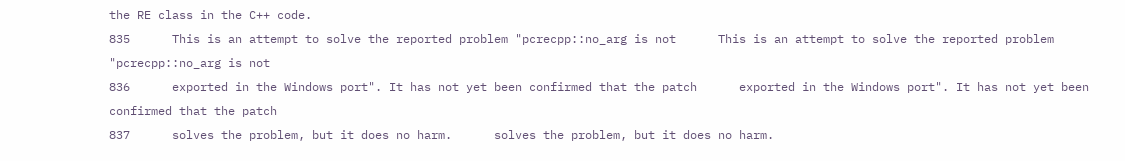the RE class in the C++ code.
835      This is an attempt to solve the reported problem "pcrecpp::no_arg is not      This is an attempt to solve the reported problem "pcrecpp::no_arg is not
836      exported in the Windows port". It has not yet been confirmed that the patch      exported in the Windows port". It has not yet been confirmed that the patch
837      solves the problem, but it does no harm.      solves the problem, but it does no harm.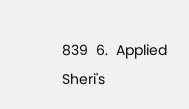839  6.  Applied Sheri's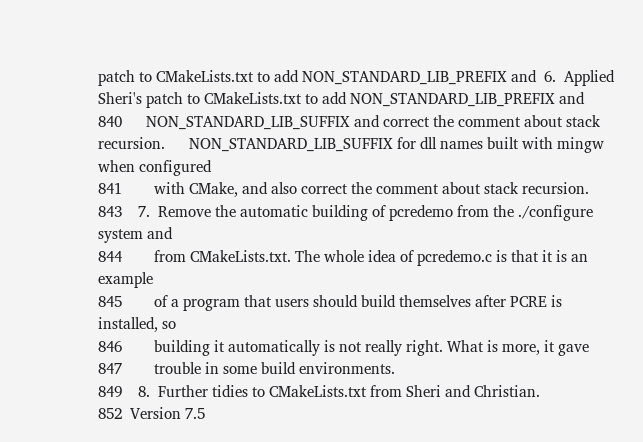patch to CMakeLists.txt to add NON_STANDARD_LIB_PREFIX and  6.  Applied Sheri's patch to CMakeLists.txt to add NON_STANDARD_LIB_PREFIX and
840      NON_STANDARD_LIB_SUFFIX and correct the comment about stack recursion.      NON_STANDARD_LIB_SUFFIX for dll names built with mingw when configured
841        with CMake, and also correct the comment about stack recursion.
843    7.  Remove the automatic building of pcredemo from the ./configure system and
844        from CMakeLists.txt. The whole idea of pcredemo.c is that it is an example
845        of a program that users should build themselves after PCRE is installed, so
846        building it automatically is not really right. What is more, it gave
847        trouble in some build environments.
849    8.  Further tidies to CMakeLists.txt from Sheri and Christian.
852  Version 7.5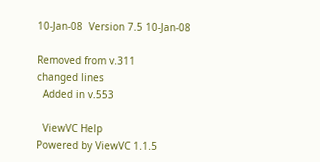10-Jan-08  Version 7.5 10-Jan-08

Removed from v.311
changed lines
  Added in v.553

  ViewVC Help
Powered by ViewVC 1.1.5